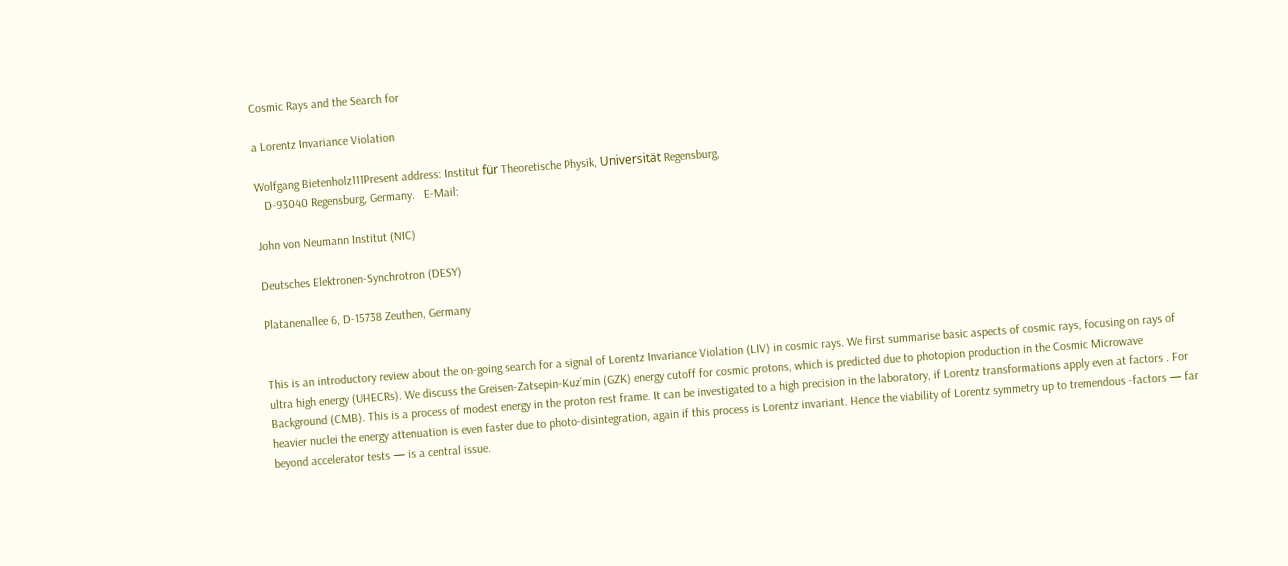Cosmic Rays and the Search for

a Lorentz Invariance Violation

Wolfgang Bietenholz111Present address: Institut für Theoretische Physik, Universität Regensburg,
   D-93040 Regensburg, Germany.   E-Mail:

John von Neumann Institut (NIC)

Deutsches Elektronen-Synchrotron (DESY)

Platanenallee 6, D-15738 Zeuthen, Germany


This is an introductory review about the on-going search for a signal of Lorentz Invariance Violation (LIV) in cosmic rays. We first summarise basic aspects of cosmic rays, focusing on rays of ultra high energy (UHECRs). We discuss the Greisen-Zatsepin-Kuz’min (GZK) energy cutoff for cosmic protons, which is predicted due to photopion production in the Cosmic Microwave Background (CMB). This is a process of modest energy in the proton rest frame. It can be investigated to a high precision in the laboratory, if Lorentz transformations apply even at factors . For heavier nuclei the energy attenuation is even faster due to photo-disintegration, again if this process is Lorentz invariant. Hence the viability of Lorentz symmetry up to tremendous -factors — far beyond accelerator tests — is a central issue.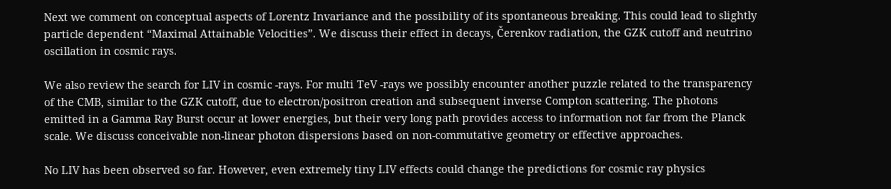Next we comment on conceptual aspects of Lorentz Invariance and the possibility of its spontaneous breaking. This could lead to slightly particle dependent “Maximal Attainable Velocities”. We discuss their effect in decays, Čerenkov radiation, the GZK cutoff and neutrino oscillation in cosmic rays.

We also review the search for LIV in cosmic -rays. For multi TeV -rays we possibly encounter another puzzle related to the transparency of the CMB, similar to the GZK cutoff, due to electron/positron creation and subsequent inverse Compton scattering. The photons emitted in a Gamma Ray Burst occur at lower energies, but their very long path provides access to information not far from the Planck scale. We discuss conceivable non-linear photon dispersions based on non-commutative geometry or effective approaches.

No LIV has been observed so far. However, even extremely tiny LIV effects could change the predictions for cosmic ray physics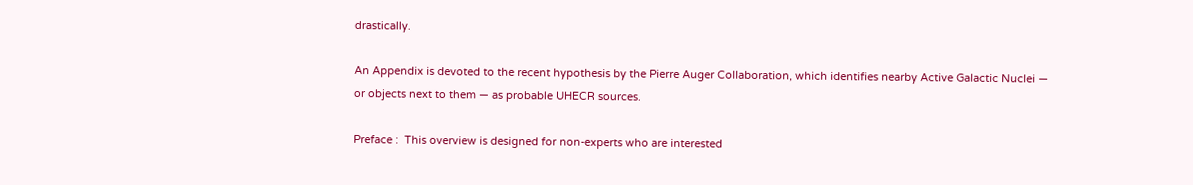drastically.

An Appendix is devoted to the recent hypothesis by the Pierre Auger Collaboration, which identifies nearby Active Galactic Nuclei — or objects next to them — as probable UHECR sources.

Preface :  This overview is designed for non-experts who are interested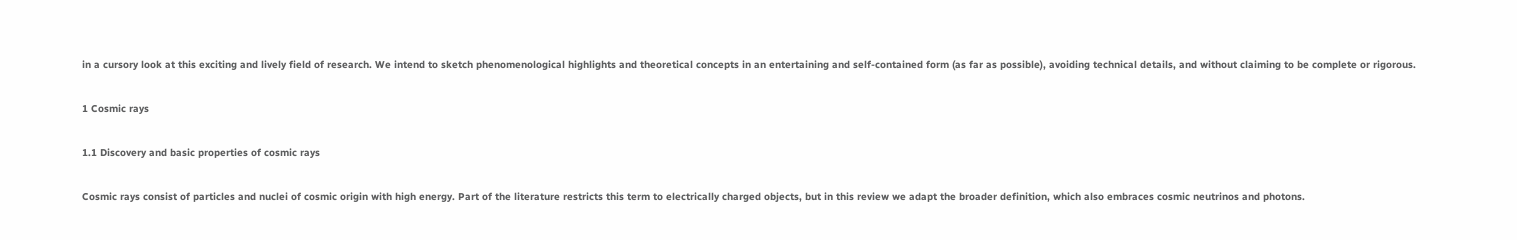in a cursory look at this exciting and lively field of research. We intend to sketch phenomenological highlights and theoretical concepts in an entertaining and self-contained form (as far as possible), avoiding technical details, and without claiming to be complete or rigorous.

1 Cosmic rays

1.1 Discovery and basic properties of cosmic rays

Cosmic rays consist of particles and nuclei of cosmic origin with high energy. Part of the literature restricts this term to electrically charged objects, but in this review we adapt the broader definition, which also embraces cosmic neutrinos and photons.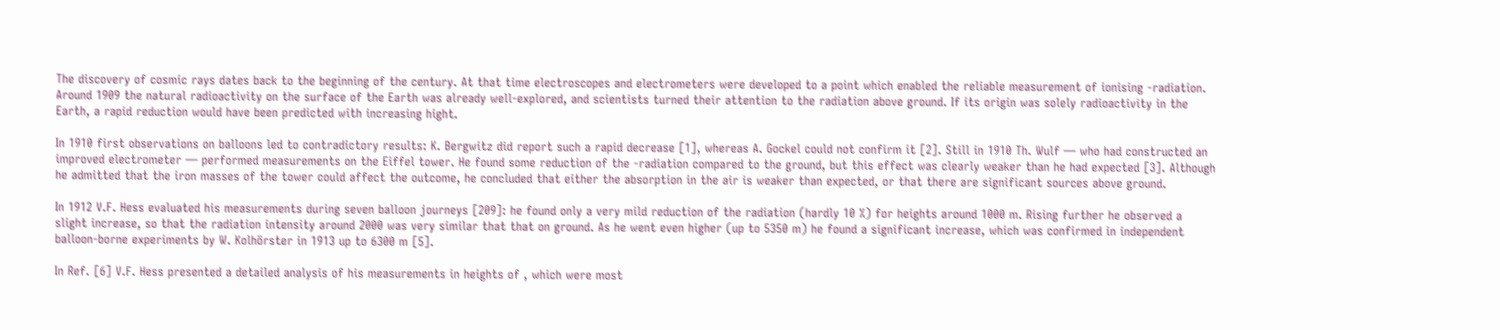The discovery of cosmic rays dates back to the beginning of the century. At that time electroscopes and electrometers were developed to a point which enabled the reliable measurement of ionising -radiation. Around 1909 the natural radioactivity on the surface of the Earth was already well-explored, and scientists turned their attention to the radiation above ground. If its origin was solely radioactivity in the Earth, a rapid reduction would have been predicted with increasing hight.

In 1910 first observations on balloons led to contradictory results: K. Bergwitz did report such a rapid decrease [1], whereas A. Gockel could not confirm it [2]. Still in 1910 Th. Wulf — who had constructed an improved electrometer — performed measurements on the Eiffel tower. He found some reduction of the -radiation compared to the ground, but this effect was clearly weaker than he had expected [3]. Although he admitted that the iron masses of the tower could affect the outcome, he concluded that either the absorption in the air is weaker than expected, or that there are significant sources above ground.

In 1912 V.F. Hess evaluated his measurements during seven balloon journeys [209]: he found only a very mild reduction of the radiation (hardly 10 %) for heights around 1000 m. Rising further he observed a slight increase, so that the radiation intensity around 2000 was very similar that that on ground. As he went even higher (up to 5350 m) he found a significant increase, which was confirmed in independent balloon-borne experiments by W. Kolhörster in 1913 up to 6300 m [5].

In Ref. [6] V.F. Hess presented a detailed analysis of his measurements in heights of , which were most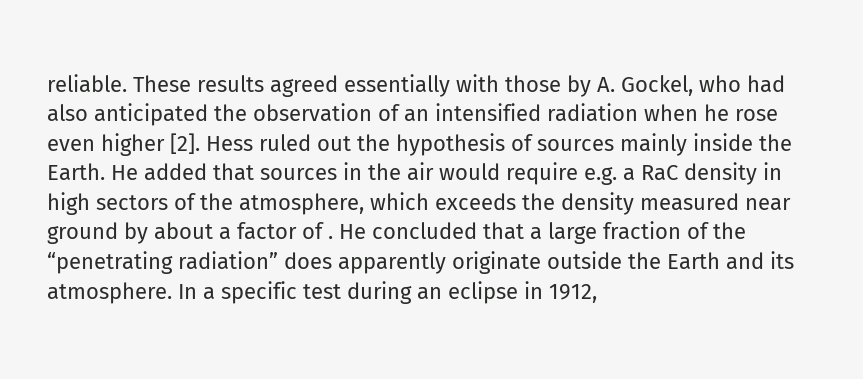reliable. These results agreed essentially with those by A. Gockel, who had also anticipated the observation of an intensified radiation when he rose even higher [2]. Hess ruled out the hypothesis of sources mainly inside the Earth. He added that sources in the air would require e.g. a RaC density in high sectors of the atmosphere, which exceeds the density measured near ground by about a factor of . He concluded that a large fraction of the “penetrating radiation” does apparently originate outside the Earth and its atmosphere. In a specific test during an eclipse in 1912,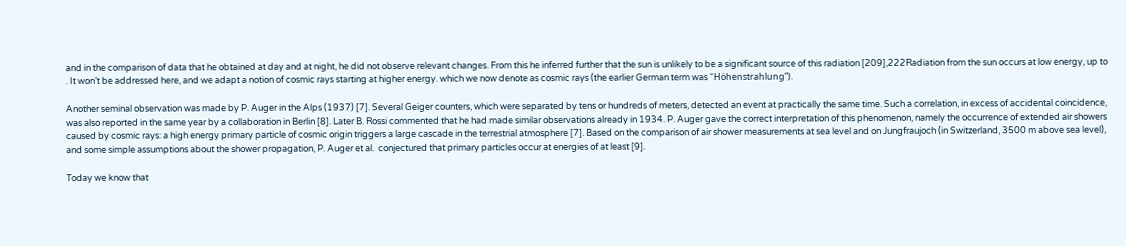and in the comparison of data that he obtained at day and at night, he did not observe relevant changes. From this he inferred further that the sun is unlikely to be a significant source of this radiation [209],222Radiation from the sun occurs at low energy, up to . It won’t be addressed here, and we adapt a notion of cosmic rays starting at higher energy. which we now denote as cosmic rays (the earlier German term was “Höhenstrahlung”).

Another seminal observation was made by P. Auger in the Alps (1937) [7]. Several Geiger counters, which were separated by tens or hundreds of meters, detected an event at practically the same time. Such a correlation, in excess of accidental coincidence, was also reported in the same year by a collaboration in Berlin [8]. Later B. Rossi commented that he had made similar observations already in 1934. P. Auger gave the correct interpretation of this phenomenon, namely the occurrence of extended air showers caused by cosmic rays: a high energy primary particle of cosmic origin triggers a large cascade in the terrestrial atmosphere [7]. Based on the comparison of air shower measurements at sea level and on Jungfraujoch (in Switzerland, 3500 m above sea level), and some simple assumptions about the shower propagation, P. Auger et al.  conjectured that primary particles occur at energies of at least [9].

Today we know that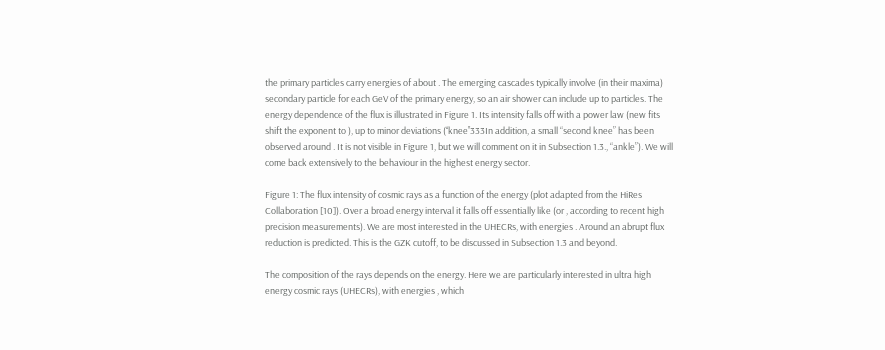the primary particles carry energies of about . The emerging cascades typically involve (in their maxima) secondary particle for each GeV of the primary energy, so an air shower can include up to particles. The energy dependence of the flux is illustrated in Figure 1. Its intensity falls off with a power law (new fits shift the exponent to ), up to minor deviations (‘‘knee’’333In addition, a small “second knee” has been observed around . It is not visible in Figure 1, but we will comment on it in Subsection 1.3., “ankle”). We will come back extensively to the behaviour in the highest energy sector.

Figure 1: The flux intensity of cosmic rays as a function of the energy (plot adapted from the HiRes Collaboration [10]). Over a broad energy interval it falls off essentially like (or , according to recent high precision measurements). We are most interested in the UHECRs, with energies . Around an abrupt flux reduction is predicted. This is the GZK cutoff, to be discussed in Subsection 1.3 and beyond.

The composition of the rays depends on the energy. Here we are particularly interested in ultra high energy cosmic rays (UHECRs), with energies , which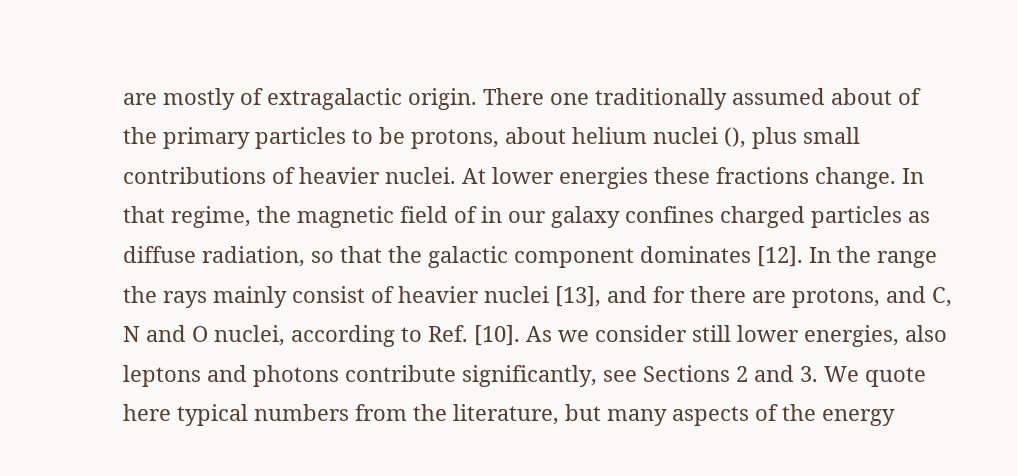are mostly of extragalactic origin. There one traditionally assumed about of the primary particles to be protons, about helium nuclei (), plus small contributions of heavier nuclei. At lower energies these fractions change. In that regime, the magnetic field of in our galaxy confines charged particles as diffuse radiation, so that the galactic component dominates [12]. In the range the rays mainly consist of heavier nuclei [13], and for there are protons, and C, N and O nuclei, according to Ref. [10]. As we consider still lower energies, also leptons and photons contribute significantly, see Sections 2 and 3. We quote here typical numbers from the literature, but many aspects of the energy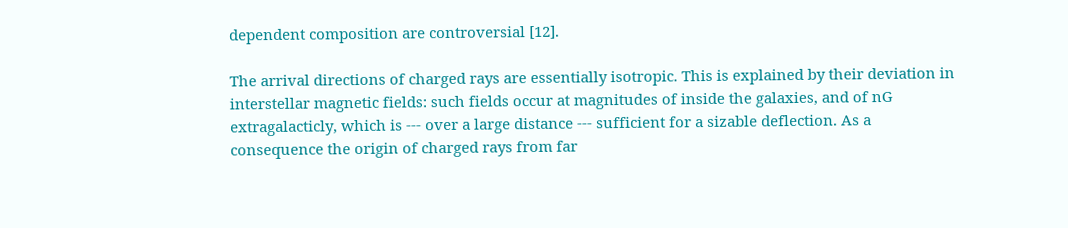dependent composition are controversial [12].

The arrival directions of charged rays are essentially isotropic. This is explained by their deviation in interstellar magnetic fields: such fields occur at magnitudes of inside the galaxies, and of nG extragalacticly, which is --- over a large distance --- sufficient for a sizable deflection. As a consequence the origin of charged rays from far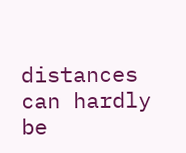distances can hardly be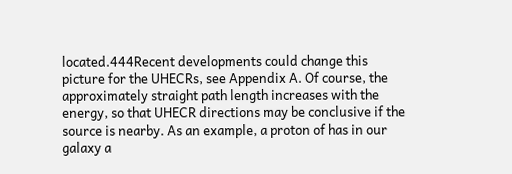located.444Recent developments could change this picture for the UHECRs, see Appendix A. Of course, the approximately straight path length increases with the energy, so that UHECR directions may be conclusive if the source is nearby. As an example, a proton of has in our galaxy a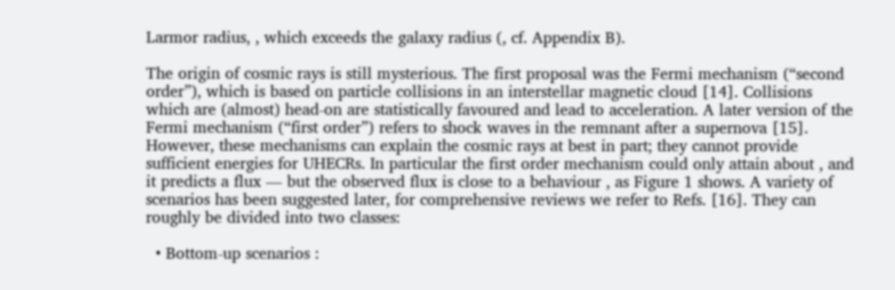Larmor radius, , which exceeds the galaxy radius (, cf. Appendix B).

The origin of cosmic rays is still mysterious. The first proposal was the Fermi mechanism (“second order”), which is based on particle collisions in an interstellar magnetic cloud [14]. Collisions which are (almost) head-on are statistically favoured and lead to acceleration. A later version of the Fermi mechanism (“first order”) refers to shock waves in the remnant after a supernova [15]. However, these mechanisms can explain the cosmic rays at best in part; they cannot provide sufficient energies for UHECRs. In particular the first order mechanism could only attain about , and it predicts a flux — but the observed flux is close to a behaviour , as Figure 1 shows. A variety of scenarios has been suggested later, for comprehensive reviews we refer to Refs. [16]. They can roughly be divided into two classes:

  • Bottom-up scenarios :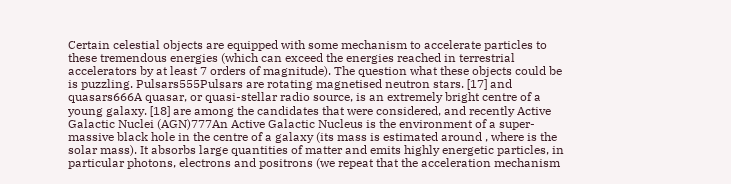Certain celestial objects are equipped with some mechanism to accelerate particles to these tremendous energies (which can exceed the energies reached in terrestrial accelerators by at least 7 orders of magnitude). The question what these objects could be is puzzling. Pulsars555Pulsars are rotating magnetised neutron stars. [17] and quasars666A quasar, or quasi-stellar radio source, is an extremely bright centre of a young galaxy. [18] are among the candidates that were considered, and recently Active Galactic Nuclei (AGN)777An Active Galactic Nucleus is the environment of a super-massive black hole in the centre of a galaxy (its mass is estimated around , where is the solar mass). It absorbs large quantities of matter and emits highly energetic particles, in particular photons, electrons and positrons (we repeat that the acceleration mechanism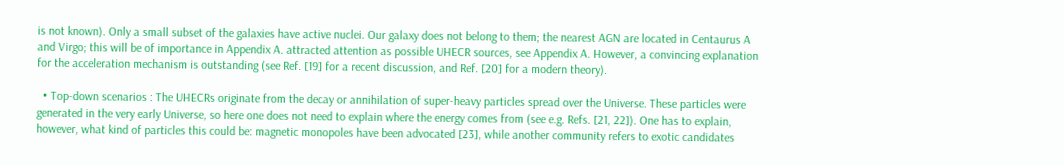is not known). Only a small subset of the galaxies have active nuclei. Our galaxy does not belong to them; the nearest AGN are located in Centaurus A and Virgo; this will be of importance in Appendix A. attracted attention as possible UHECR sources, see Appendix A. However, a convincing explanation for the acceleration mechanism is outstanding (see Ref. [19] for a recent discussion, and Ref. [20] for a modern theory).

  • Top-down scenarios : The UHECRs originate from the decay or annihilation of super-heavy particles spread over the Universe. These particles were generated in the very early Universe, so here one does not need to explain where the energy comes from (see e.g. Refs. [21, 22]). One has to explain, however, what kind of particles this could be: magnetic monopoles have been advocated [23], while another community refers to exotic candidates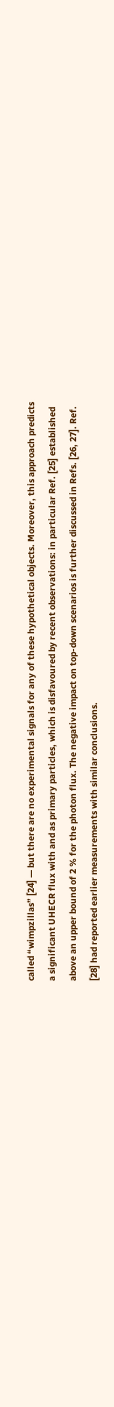called “wimpzillas” [24] — but there are no experimental signals for any of these hypothetical objects. Moreover, this approach predicts a significant UHECR flux with and as primary particles, which is disfavoured by recent observations: in particular Ref. [25] established above an upper bound of 2 % for the photon flux. The negative impact on top-down scenarios is further discussed in Refs. [26, 27]. Ref. [28] had reported earlier measurements with similar conclusions.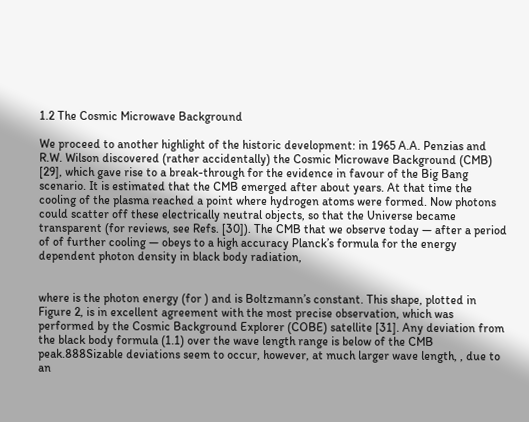1.2 The Cosmic Microwave Background

We proceed to another highlight of the historic development: in 1965 A.A. Penzias and R.W. Wilson discovered (rather accidentally) the Cosmic Microwave Background (CMB) [29], which gave rise to a break-through for the evidence in favour of the Big Bang scenario. It is estimated that the CMB emerged after about years. At that time the cooling of the plasma reached a point where hydrogen atoms were formed. Now photons could scatter off these electrically neutral objects, so that the Universe became transparent (for reviews, see Refs. [30]). The CMB that we observe today — after a period of of further cooling — obeys to a high accuracy Planck’s formula for the energy dependent photon density in black body radiation,


where is the photon energy (for ) and is Boltzmann’s constant. This shape, plotted in Figure 2, is in excellent agreement with the most precise observation, which was performed by the Cosmic Background Explorer (COBE) satellite [31]. Any deviation from the black body formula (1.1) over the wave length range is below of the CMB peak.888Sizable deviations seem to occur, however, at much larger wave length, , due to an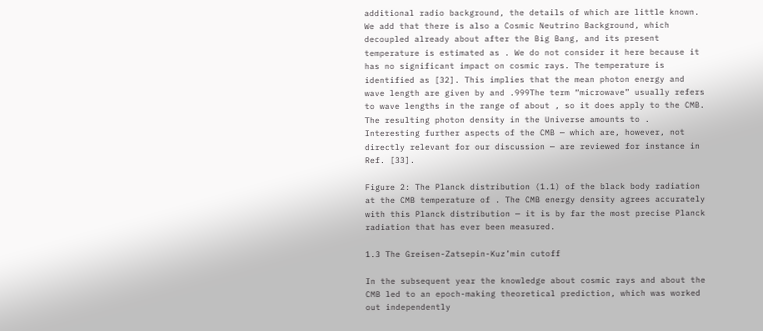additional radio background, the details of which are little known.
We add that there is also a Cosmic Neutrino Background, which decoupled already about after the Big Bang, and its present temperature is estimated as . We do not consider it here because it has no significant impact on cosmic rays. The temperature is identified as [32]. This implies that the mean photon energy and wave length are given by and .999The term “microwave” usually refers to wave lengths in the range of about , so it does apply to the CMB. The resulting photon density in the Universe amounts to . Interesting further aspects of the CMB — which are, however, not directly relevant for our discussion — are reviewed for instance in Ref. [33].

Figure 2: The Planck distribution (1.1) of the black body radiation at the CMB temperature of . The CMB energy density agrees accurately with this Planck distribution — it is by far the most precise Planck radiation that has ever been measured.

1.3 The Greisen-Zatsepin-Kuz’min cutoff

In the subsequent year the knowledge about cosmic rays and about the CMB led to an epoch-making theoretical prediction, which was worked out independently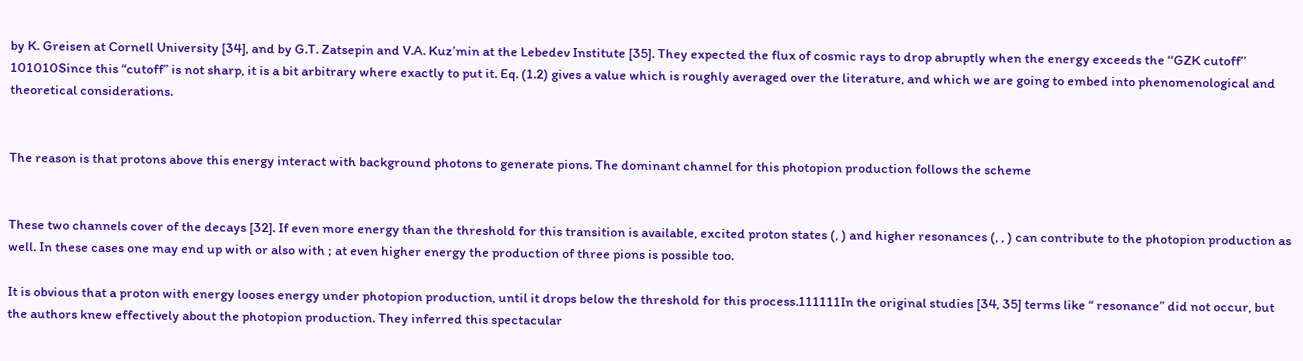by K. Greisen at Cornell University [34], and by G.T. Zatsepin and V.A. Kuz’min at the Lebedev Institute [35]. They expected the flux of cosmic rays to drop abruptly when the energy exceeds the ‘‘GZK cutoff’’ 101010Since this “cutoff” is not sharp, it is a bit arbitrary where exactly to put it. Eq. (1.2) gives a value which is roughly averaged over the literature, and which we are going to embed into phenomenological and theoretical considerations.


The reason is that protons above this energy interact with background photons to generate pions. The dominant channel for this photopion production follows the scheme


These two channels cover of the decays [32]. If even more energy than the threshold for this transition is available, excited proton states (, ) and higher resonances (, , ) can contribute to the photopion production as well. In these cases one may end up with or also with ; at even higher energy the production of three pions is possible too.

It is obvious that a proton with energy looses energy under photopion production, until it drops below the threshold for this process.111111In the original studies [34, 35] terms like “ resonance” did not occur, but the authors knew effectively about the photopion production. They inferred this spectacular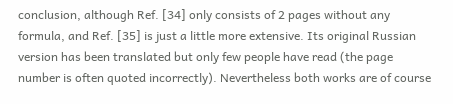conclusion, although Ref. [34] only consists of 2 pages without any formula, and Ref. [35] is just a little more extensive. Its original Russian version has been translated but only few people have read (the page number is often quoted incorrectly). Nevertheless both works are of course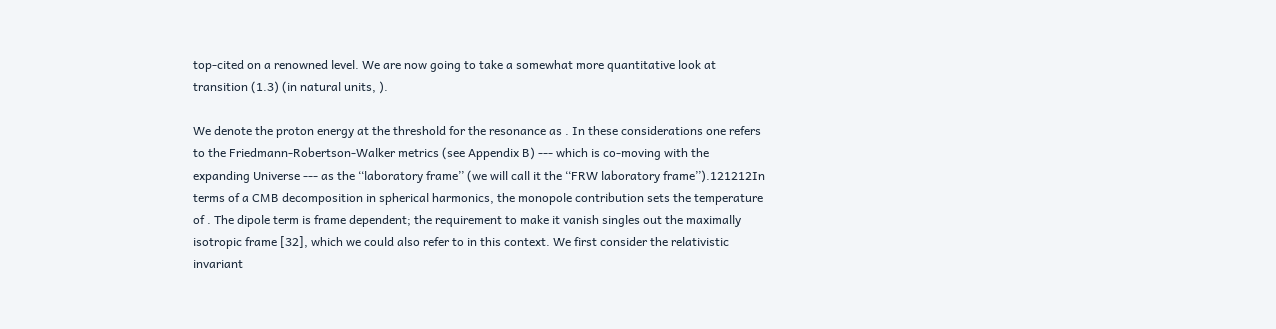top-cited on a renowned level. We are now going to take a somewhat more quantitative look at transition (1.3) (in natural units, ).

We denote the proton energy at the threshold for the resonance as . In these considerations one refers to the Friedmann-Robertson-Walker metrics (see Appendix B) --- which is co-moving with the expanding Universe --- as the ‘‘laboratory frame’’ (we will call it the ‘‘FRW laboratory frame’’).121212In terms of a CMB decomposition in spherical harmonics, the monopole contribution sets the temperature of . The dipole term is frame dependent; the requirement to make it vanish singles out the maximally isotropic frame [32], which we could also refer to in this context. We first consider the relativistic invariant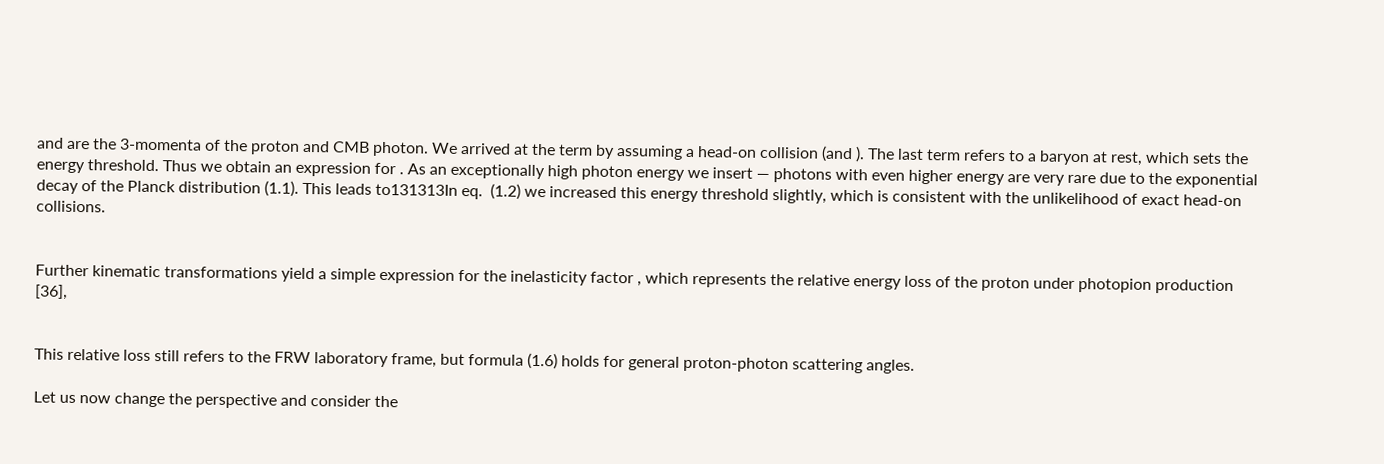and are the 3-momenta of the proton and CMB photon. We arrived at the term by assuming a head-on collision (and ). The last term refers to a baryon at rest, which sets the energy threshold. Thus we obtain an expression for . As an exceptionally high photon energy we insert — photons with even higher energy are very rare due to the exponential decay of the Planck distribution (1.1). This leads to131313In eq.  (1.2) we increased this energy threshold slightly, which is consistent with the unlikelihood of exact head-on collisions.


Further kinematic transformations yield a simple expression for the inelasticity factor , which represents the relative energy loss of the proton under photopion production [36],


This relative loss still refers to the FRW laboratory frame, but formula (1.6) holds for general proton-photon scattering angles.

Let us now change the perspective and consider the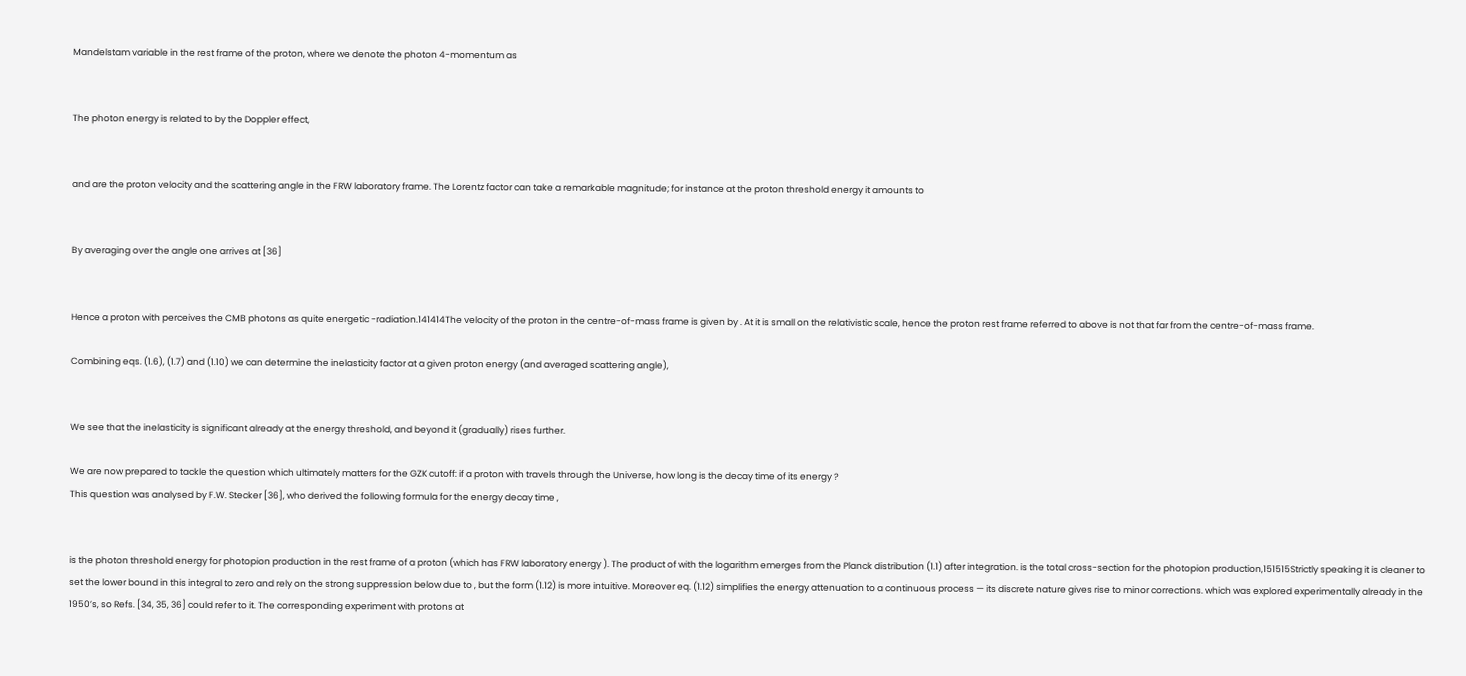Mandelstam variable in the rest frame of the proton, where we denote the photon 4-momentum as


The photon energy is related to by the Doppler effect,


and are the proton velocity and the scattering angle in the FRW laboratory frame. The Lorentz factor can take a remarkable magnitude; for instance at the proton threshold energy it amounts to


By averaging over the angle one arrives at [36]


Hence a proton with perceives the CMB photons as quite energetic -radiation.141414The velocity of the proton in the centre-of-mass frame is given by . At it is small on the relativistic scale, hence the proton rest frame referred to above is not that far from the centre-of-mass frame.

Combining eqs. (1.6), (1.7) and (1.10) we can determine the inelasticity factor at a given proton energy (and averaged scattering angle),


We see that the inelasticity is significant already at the energy threshold, and beyond it (gradually) rises further.

We are now prepared to tackle the question which ultimately matters for the GZK cutoff: if a proton with travels through the Universe, how long is the decay time of its energy ?
This question was analysed by F.W. Stecker [36], who derived the following formula for the energy decay time ,


is the photon threshold energy for photopion production in the rest frame of a proton (which has FRW laboratory energy ). The product of with the logarithm emerges from the Planck distribution (1.1) after integration. is the total cross-section for the photopion production,151515Strictly speaking it is cleaner to set the lower bound in this integral to zero and rely on the strong suppression below due to , but the form (1.12) is more intuitive. Moreover eq. (1.12) simplifies the energy attenuation to a continuous process — its discrete nature gives rise to minor corrections. which was explored experimentally already in the 1950’s, so Refs. [34, 35, 36] could refer to it. The corresponding experiment with protons at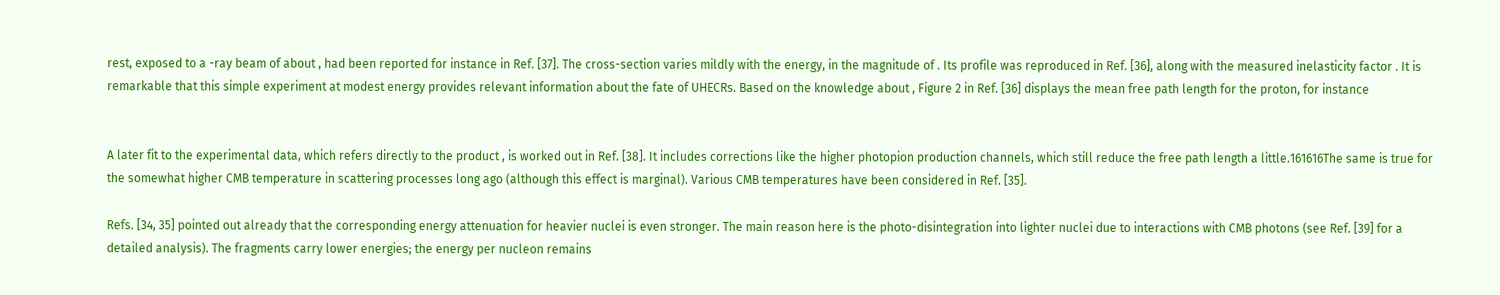rest, exposed to a -ray beam of about , had been reported for instance in Ref. [37]. The cross-section varies mildly with the energy, in the magnitude of . Its profile was reproduced in Ref. [36], along with the measured inelasticity factor . It is remarkable that this simple experiment at modest energy provides relevant information about the fate of UHECRs. Based on the knowledge about , Figure 2 in Ref. [36] displays the mean free path length for the proton, for instance


A later fit to the experimental data, which refers directly to the product , is worked out in Ref. [38]. It includes corrections like the higher photopion production channels, which still reduce the free path length a little.161616The same is true for the somewhat higher CMB temperature in scattering processes long ago (although this effect is marginal). Various CMB temperatures have been considered in Ref. [35].

Refs. [34, 35] pointed out already that the corresponding energy attenuation for heavier nuclei is even stronger. The main reason here is the photo-disintegration into lighter nuclei due to interactions with CMB photons (see Ref. [39] for a detailed analysis). The fragments carry lower energies; the energy per nucleon remains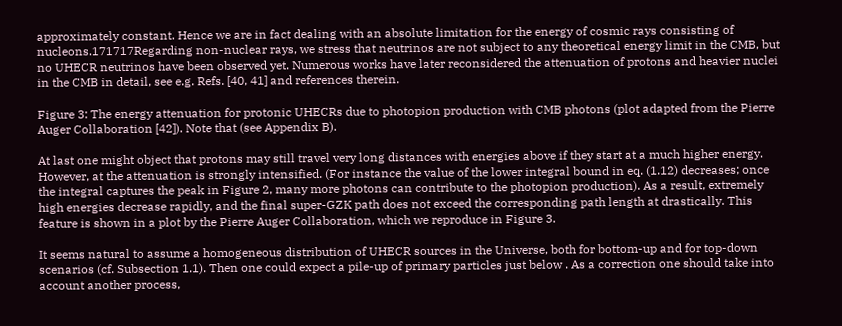approximately constant. Hence we are in fact dealing with an absolute limitation for the energy of cosmic rays consisting of nucleons.171717Regarding non-nuclear rays, we stress that neutrinos are not subject to any theoretical energy limit in the CMB, but no UHECR neutrinos have been observed yet. Numerous works have later reconsidered the attenuation of protons and heavier nuclei in the CMB in detail, see e.g. Refs. [40, 41] and references therein.

Figure 3: The energy attenuation for protonic UHECRs due to photopion production with CMB photons (plot adapted from the Pierre Auger Collaboration [42]). Note that (see Appendix B).

At last one might object that protons may still travel very long distances with energies above if they start at a much higher energy. However, at the attenuation is strongly intensified. (For instance the value of the lower integral bound in eq. (1.12) decreases; once the integral captures the peak in Figure 2, many more photons can contribute to the photopion production). As a result, extremely high energies decrease rapidly, and the final super-GZK path does not exceed the corresponding path length at drastically. This feature is shown in a plot by the Pierre Auger Collaboration, which we reproduce in Figure 3.

It seems natural to assume a homogeneous distribution of UHECR sources in the Universe, both for bottom-up and for top-down scenarios (cf. Subsection 1.1). Then one could expect a pile-up of primary particles just below . As a correction one should take into account another process,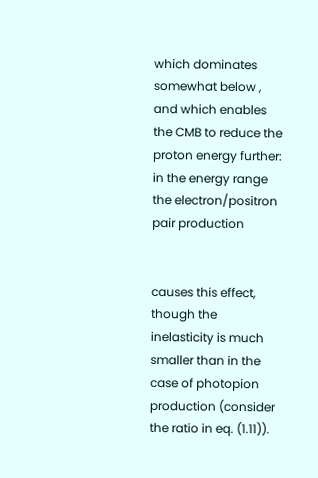which dominates somewhat below , and which enables the CMB to reduce the proton energy further: in the energy range the electron/positron pair production


causes this effect, though the inelasticity is much smaller than in the case of photopion production (consider the ratio in eq. (1.11)).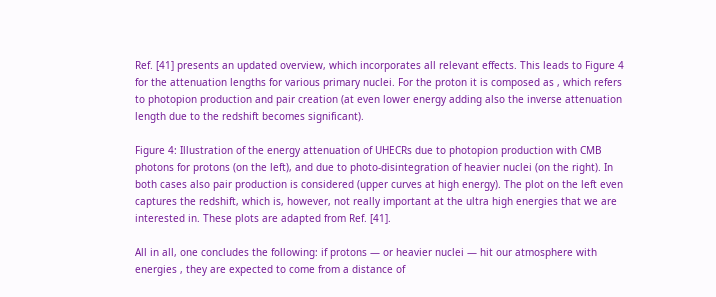Ref. [41] presents an updated overview, which incorporates all relevant effects. This leads to Figure 4 for the attenuation lengths for various primary nuclei. For the proton it is composed as , which refers to photopion production and pair creation (at even lower energy adding also the inverse attenuation length due to the redshift becomes significant).

Figure 4: Illustration of the energy attenuation of UHECRs due to photopion production with CMB photons for protons (on the left), and due to photo-disintegration of heavier nuclei (on the right). In both cases also pair production is considered (upper curves at high energy). The plot on the left even captures the redshift, which is, however, not really important at the ultra high energies that we are interested in. These plots are adapted from Ref. [41].

All in all, one concludes the following: if protons — or heavier nuclei — hit our atmosphere with energies , they are expected to come from a distance of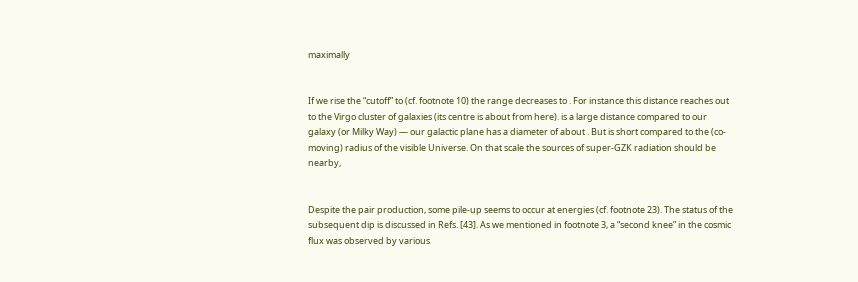maximally


If we rise the “cutoff” to (cf. footnote 10) the range decreases to . For instance this distance reaches out to the Virgo cluster of galaxies (its centre is about from here). is a large distance compared to our galaxy (or Milky Way) — our galactic plane has a diameter of about . But is short compared to the (co-moving) radius of the visible Universe. On that scale the sources of super-GZK radiation should be nearby,


Despite the pair production, some pile-up seems to occur at energies (cf. footnote 23). The status of the subsequent dip is discussed in Refs. [43]. As we mentioned in footnote 3, a “second knee” in the cosmic flux was observed by various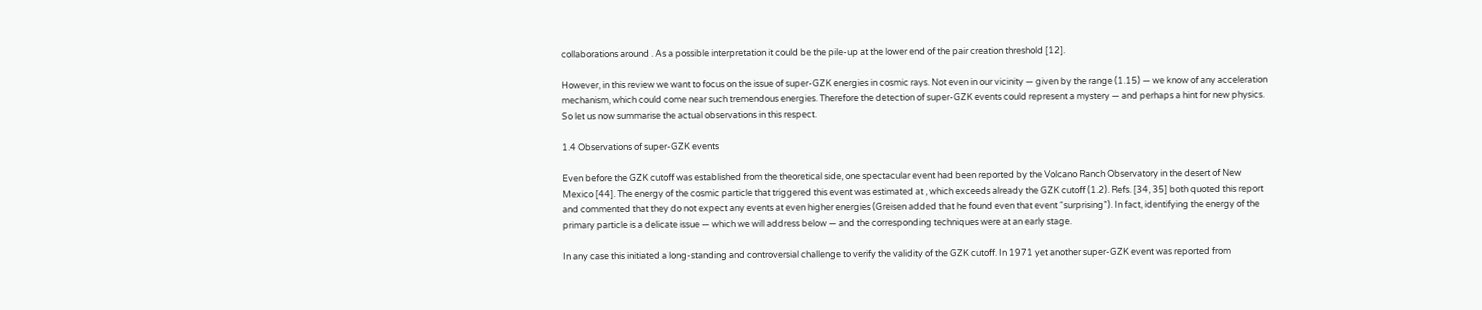collaborations around . As a possible interpretation it could be the pile-up at the lower end of the pair creation threshold [12].

However, in this review we want to focus on the issue of super-GZK energies in cosmic rays. Not even in our vicinity — given by the range (1.15) — we know of any acceleration mechanism, which could come near such tremendous energies. Therefore the detection of super-GZK events could represent a mystery — and perhaps a hint for new physics. So let us now summarise the actual observations in this respect.

1.4 Observations of super-GZK events

Even before the GZK cutoff was established from the theoretical side, one spectacular event had been reported by the Volcano Ranch Observatory in the desert of New Mexico [44]. The energy of the cosmic particle that triggered this event was estimated at , which exceeds already the GZK cutoff (1.2). Refs. [34, 35] both quoted this report and commented that they do not expect any events at even higher energies (Greisen added that he found even that event “surprising”). In fact, identifying the energy of the primary particle is a delicate issue — which we will address below — and the corresponding techniques were at an early stage.

In any case this initiated a long-standing and controversial challenge to verify the validity of the GZK cutoff. In 1971 yet another super-GZK event was reported from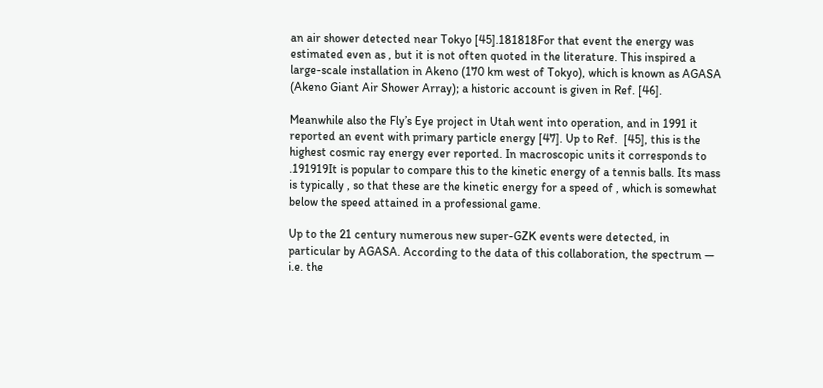an air shower detected near Tokyo [45].181818For that event the energy was estimated even as , but it is not often quoted in the literature. This inspired a large-scale installation in Akeno (170 km west of Tokyo), which is known as AGASA (Akeno Giant Air Shower Array); a historic account is given in Ref. [46].

Meanwhile also the Fly’s Eye project in Utah went into operation, and in 1991 it reported an event with primary particle energy [47]. Up to Ref.  [45], this is the highest cosmic ray energy ever reported. In macroscopic units it corresponds to .191919It is popular to compare this to the kinetic energy of a tennis balls. Its mass is typically , so that these are the kinetic energy for a speed of , which is somewhat below the speed attained in a professional game.

Up to the 21 century numerous new super-GZK events were detected, in particular by AGASA. According to the data of this collaboration, the spectrum — i.e. the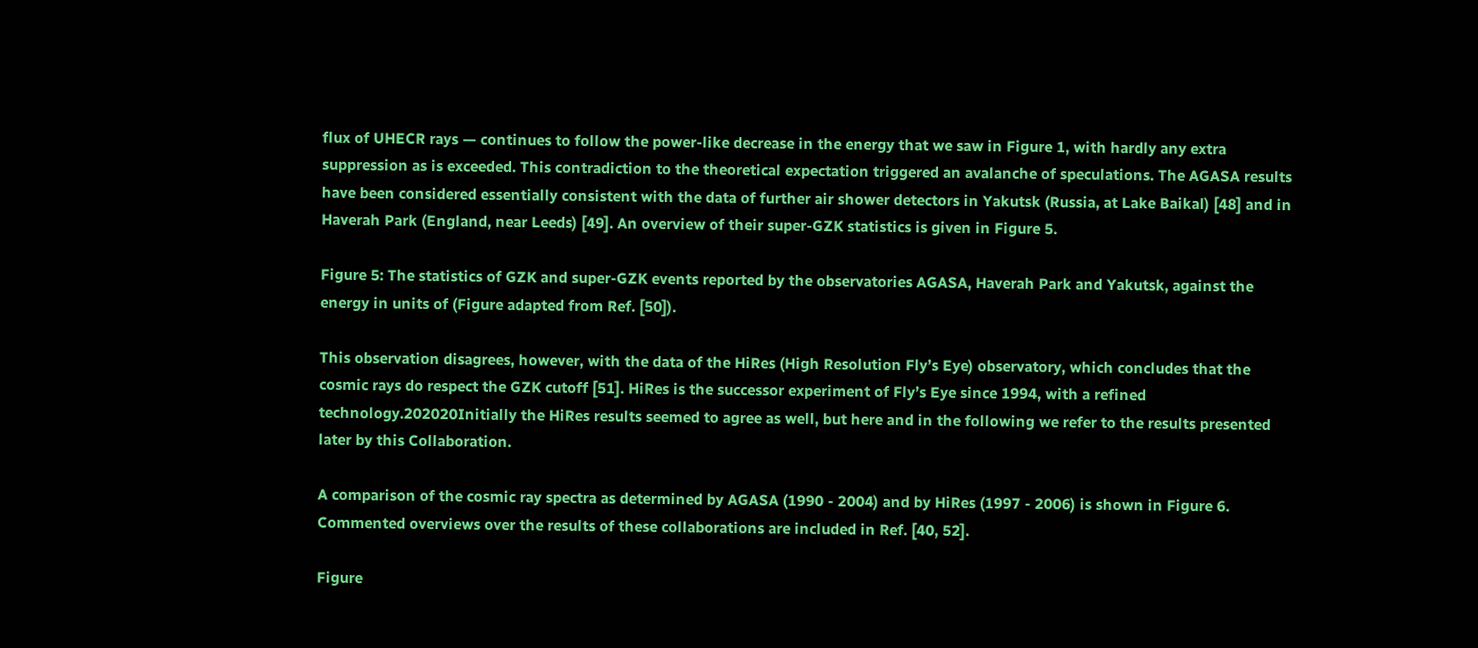flux of UHECR rays — continues to follow the power-like decrease in the energy that we saw in Figure 1, with hardly any extra suppression as is exceeded. This contradiction to the theoretical expectation triggered an avalanche of speculations. The AGASA results have been considered essentially consistent with the data of further air shower detectors in Yakutsk (Russia, at Lake Baikal) [48] and in Haverah Park (England, near Leeds) [49]. An overview of their super-GZK statistics is given in Figure 5.

Figure 5: The statistics of GZK and super-GZK events reported by the observatories AGASA, Haverah Park and Yakutsk, against the energy in units of (Figure adapted from Ref. [50]).

This observation disagrees, however, with the data of the HiRes (High Resolution Fly’s Eye) observatory, which concludes that the cosmic rays do respect the GZK cutoff [51]. HiRes is the successor experiment of Fly’s Eye since 1994, with a refined technology.202020Initially the HiRes results seemed to agree as well, but here and in the following we refer to the results presented later by this Collaboration.

A comparison of the cosmic ray spectra as determined by AGASA (1990 - 2004) and by HiRes (1997 - 2006) is shown in Figure 6. Commented overviews over the results of these collaborations are included in Ref. [40, 52].

Figure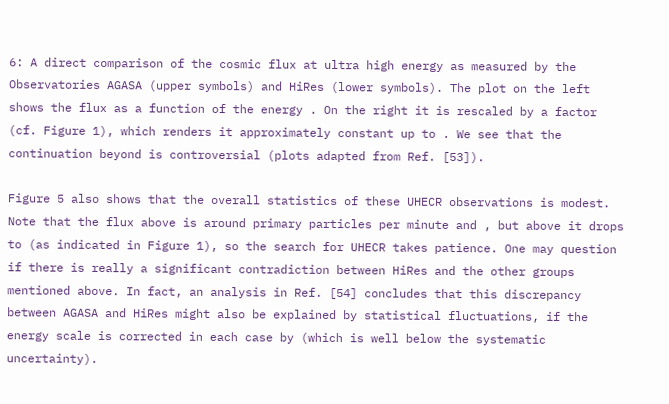6: A direct comparison of the cosmic flux at ultra high energy as measured by the Observatories AGASA (upper symbols) and HiRes (lower symbols). The plot on the left shows the flux as a function of the energy . On the right it is rescaled by a factor (cf. Figure 1), which renders it approximately constant up to . We see that the continuation beyond is controversial (plots adapted from Ref. [53]).

Figure 5 also shows that the overall statistics of these UHECR observations is modest. Note that the flux above is around primary particles per minute and , but above it drops to (as indicated in Figure 1), so the search for UHECR takes patience. One may question if there is really a significant contradiction between HiRes and the other groups mentioned above. In fact, an analysis in Ref. [54] concludes that this discrepancy between AGASA and HiRes might also be explained by statistical fluctuations, if the energy scale is corrected in each case by (which is well below the systematic uncertainty).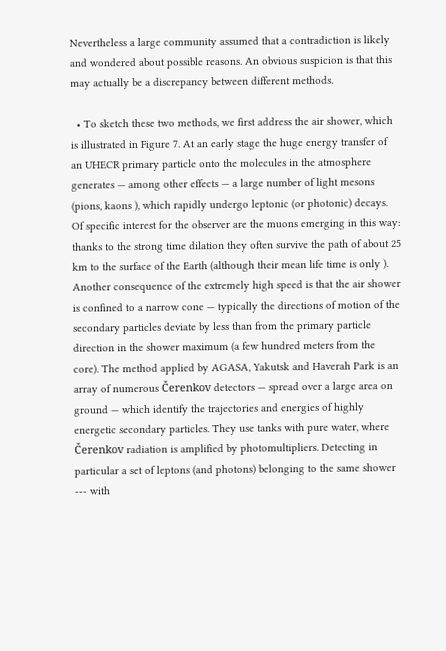Nevertheless a large community assumed that a contradiction is likely and wondered about possible reasons. An obvious suspicion is that this may actually be a discrepancy between different methods.

  • To sketch these two methods, we first address the air shower, which is illustrated in Figure 7. At an early stage the huge energy transfer of an UHECR primary particle onto the molecules in the atmosphere generates — among other effects — a large number of light mesons (pions, kaons ), which rapidly undergo leptonic (or photonic) decays. Of specific interest for the observer are the muons emerging in this way: thanks to the strong time dilation they often survive the path of about 25 km to the surface of the Earth (although their mean life time is only ). Another consequence of the extremely high speed is that the air shower is confined to a narrow cone — typically the directions of motion of the secondary particles deviate by less than from the primary particle direction in the shower maximum (a few hundred meters from the core). The method applied by AGASA, Yakutsk and Haverah Park is an array of numerous Čerenkov detectors — spread over a large area on ground — which identify the trajectories and energies of highly energetic secondary particles. They use tanks with pure water, where Čerenkov radiation is amplified by photomultipliers. Detecting in particular a set of leptons (and photons) belonging to the same shower --- with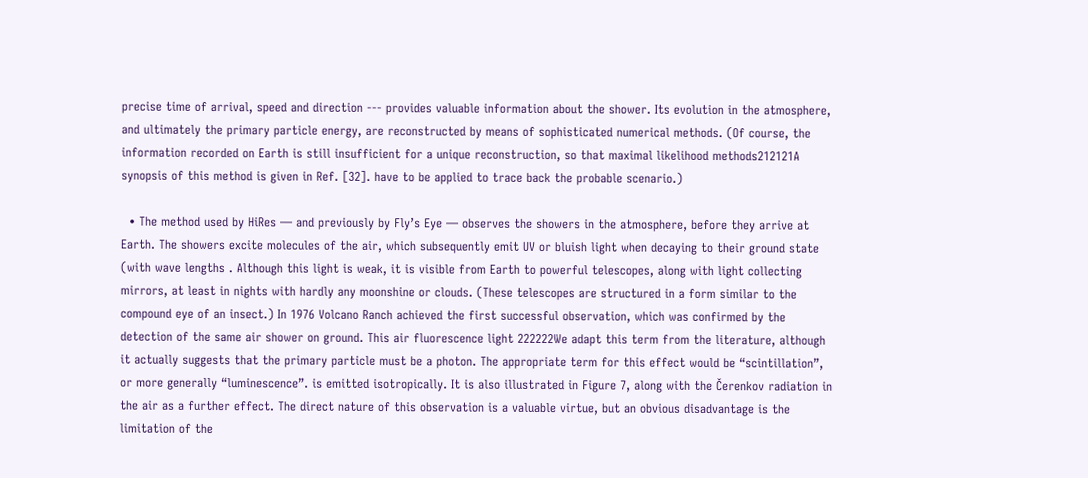precise time of arrival, speed and direction --- provides valuable information about the shower. Its evolution in the atmosphere, and ultimately the primary particle energy, are reconstructed by means of sophisticated numerical methods. (Of course, the information recorded on Earth is still insufficient for a unique reconstruction, so that maximal likelihood methods212121A synopsis of this method is given in Ref. [32]. have to be applied to trace back the probable scenario.)

  • The method used by HiRes — and previously by Fly’s Eye — observes the showers in the atmosphere, before they arrive at Earth. The showers excite molecules of the air, which subsequently emit UV or bluish light when decaying to their ground state (with wave lengths . Although this light is weak, it is visible from Earth to powerful telescopes, along with light collecting mirrors, at least in nights with hardly any moonshine or clouds. (These telescopes are structured in a form similar to the compound eye of an insect.) In 1976 Volcano Ranch achieved the first successful observation, which was confirmed by the detection of the same air shower on ground. This air fluorescence light 222222We adapt this term from the literature, although it actually suggests that the primary particle must be a photon. The appropriate term for this effect would be “scintillation”, or more generally “luminescence”. is emitted isotropically. It is also illustrated in Figure 7, along with the Čerenkov radiation in the air as a further effect. The direct nature of this observation is a valuable virtue, but an obvious disadvantage is the limitation of the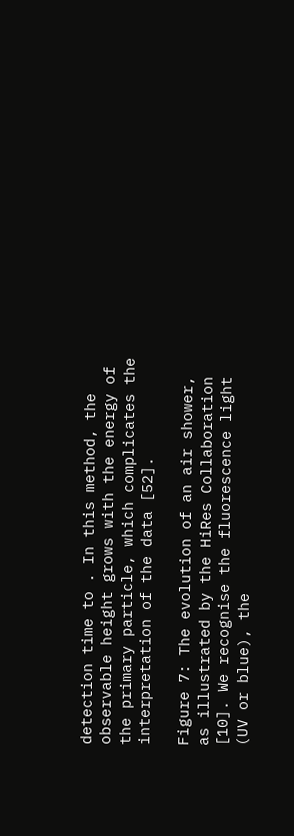detection time to . In this method, the observable height grows with the energy of the primary particle, which complicates the interpretation of the data [52].

Figure 7: The evolution of an air shower, as illustrated by the HiRes Collaboration [10]. We recognise the fluorescence light (UV or blue), the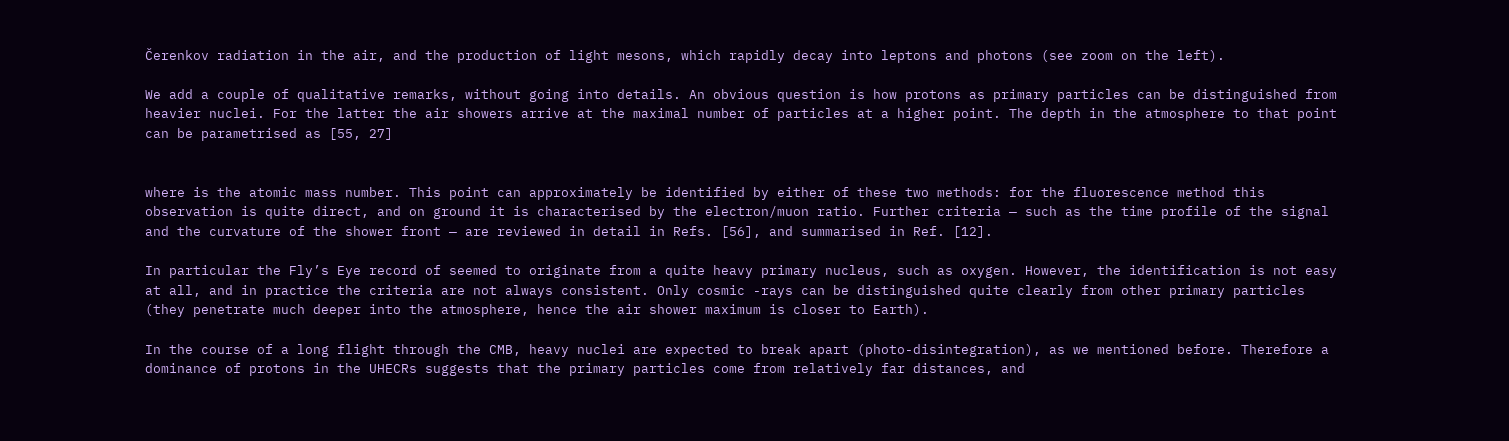Čerenkov radiation in the air, and the production of light mesons, which rapidly decay into leptons and photons (see zoom on the left).

We add a couple of qualitative remarks, without going into details. An obvious question is how protons as primary particles can be distinguished from heavier nuclei. For the latter the air showers arrive at the maximal number of particles at a higher point. The depth in the atmosphere to that point can be parametrised as [55, 27]


where is the atomic mass number. This point can approximately be identified by either of these two methods: for the fluorescence method this observation is quite direct, and on ground it is characterised by the electron/muon ratio. Further criteria — such as the time profile of the signal and the curvature of the shower front — are reviewed in detail in Refs. [56], and summarised in Ref. [12].

In particular the Fly’s Eye record of seemed to originate from a quite heavy primary nucleus, such as oxygen. However, the identification is not easy at all, and in practice the criteria are not always consistent. Only cosmic -rays can be distinguished quite clearly from other primary particles (they penetrate much deeper into the atmosphere, hence the air shower maximum is closer to Earth).

In the course of a long flight through the CMB, heavy nuclei are expected to break apart (photo-disintegration), as we mentioned before. Therefore a dominance of protons in the UHECRs suggests that the primary particles come from relatively far distances, and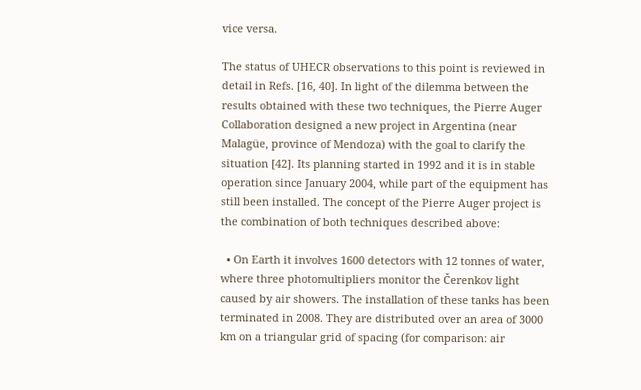vice versa.

The status of UHECR observations to this point is reviewed in detail in Refs. [16, 40]. In light of the dilemma between the results obtained with these two techniques, the Pierre Auger Collaboration designed a new project in Argentina (near Malagüe, province of Mendoza) with the goal to clarify the situation [42]. Its planning started in 1992 and it is in stable operation since January 2004, while part of the equipment has still been installed. The concept of the Pierre Auger project is the combination of both techniques described above:

  • On Earth it involves 1600 detectors with 12 tonnes of water, where three photomultipliers monitor the Čerenkov light caused by air showers. The installation of these tanks has been terminated in 2008. They are distributed over an area of 3000 km on a triangular grid of spacing (for comparison: air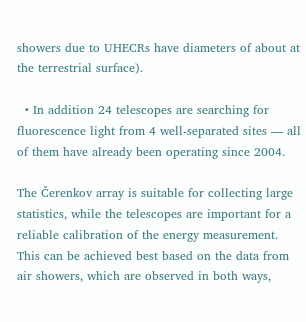showers due to UHECRs have diameters of about at the terrestrial surface).

  • In addition 24 telescopes are searching for fluorescence light from 4 well-separated sites — all of them have already been operating since 2004.

The Čerenkov array is suitable for collecting large statistics, while the telescopes are important for a reliable calibration of the energy measurement. This can be achieved best based on the data from air showers, which are observed in both ways,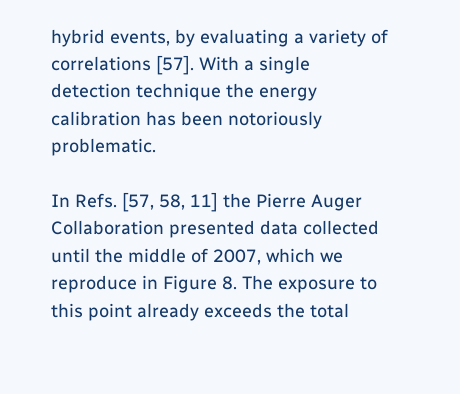hybrid events, by evaluating a variety of correlations [57]. With a single detection technique the energy calibration has been notoriously problematic.

In Refs. [57, 58, 11] the Pierre Auger Collaboration presented data collected until the middle of 2007, which we reproduce in Figure 8. The exposure to this point already exceeds the total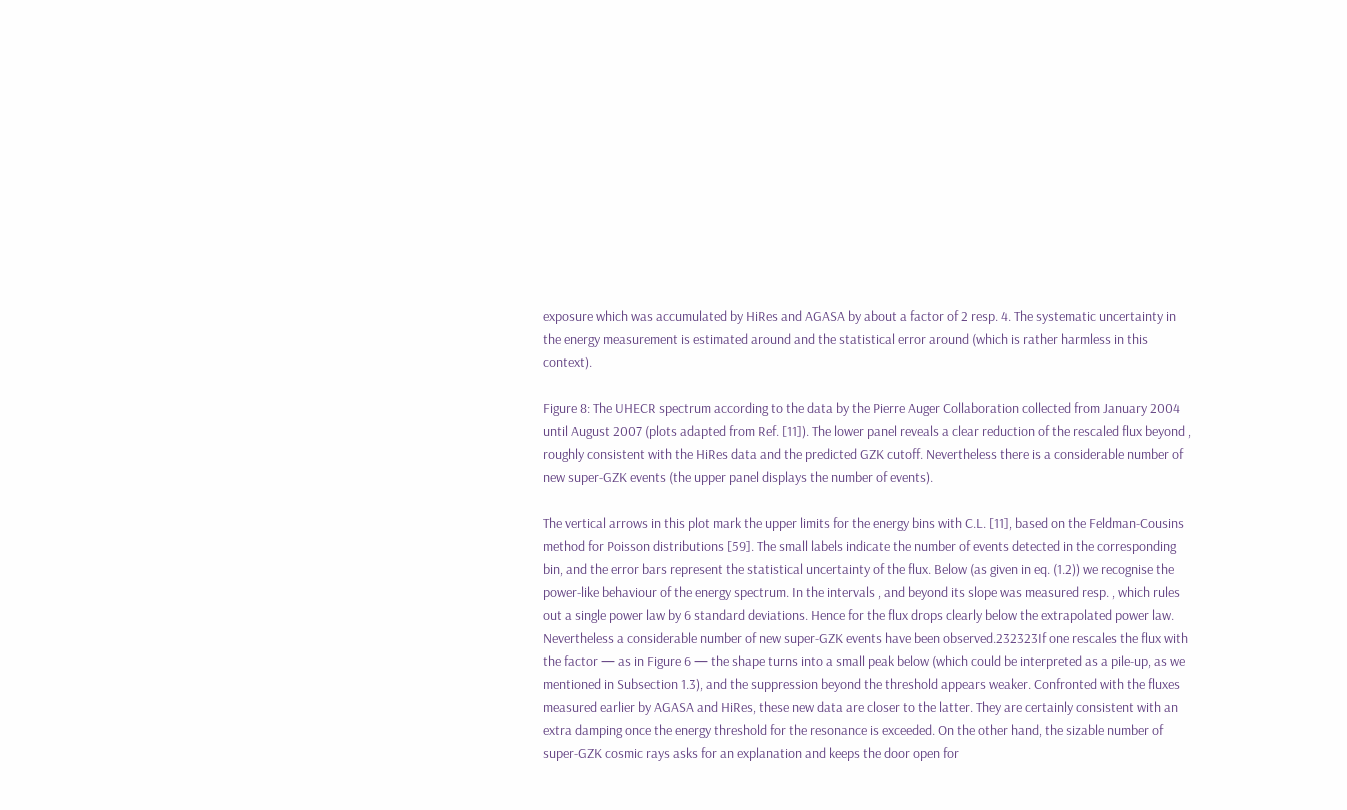exposure which was accumulated by HiRes and AGASA by about a factor of 2 resp. 4. The systematic uncertainty in the energy measurement is estimated around and the statistical error around (which is rather harmless in this context).

Figure 8: The UHECR spectrum according to the data by the Pierre Auger Collaboration collected from January 2004 until August 2007 (plots adapted from Ref. [11]). The lower panel reveals a clear reduction of the rescaled flux beyond , roughly consistent with the HiRes data and the predicted GZK cutoff. Nevertheless there is a considerable number of new super-GZK events (the upper panel displays the number of events).

The vertical arrows in this plot mark the upper limits for the energy bins with C.L. [11], based on the Feldman-Cousins method for Poisson distributions [59]. The small labels indicate the number of events detected in the corresponding bin, and the error bars represent the statistical uncertainty of the flux. Below (as given in eq. (1.2)) we recognise the power-like behaviour of the energy spectrum. In the intervals , and beyond its slope was measured resp. , which rules out a single power law by 6 standard deviations. Hence for the flux drops clearly below the extrapolated power law. Nevertheless a considerable number of new super-GZK events have been observed.232323If one rescales the flux with the factor — as in Figure 6 — the shape turns into a small peak below (which could be interpreted as a pile-up, as we mentioned in Subsection 1.3), and the suppression beyond the threshold appears weaker. Confronted with the fluxes measured earlier by AGASA and HiRes, these new data are closer to the latter. They are certainly consistent with an extra damping once the energy threshold for the resonance is exceeded. On the other hand, the sizable number of super-GZK cosmic rays asks for an explanation and keeps the door open for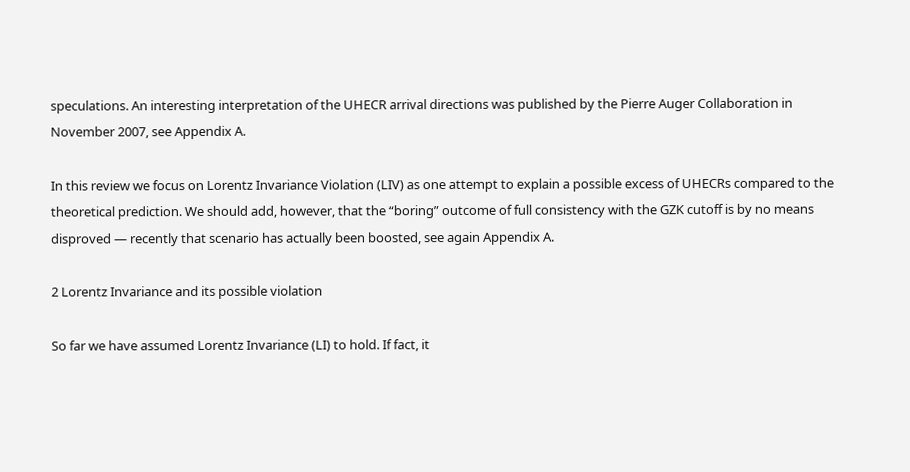speculations. An interesting interpretation of the UHECR arrival directions was published by the Pierre Auger Collaboration in November 2007, see Appendix A.

In this review we focus on Lorentz Invariance Violation (LIV) as one attempt to explain a possible excess of UHECRs compared to the theoretical prediction. We should add, however, that the “boring” outcome of full consistency with the GZK cutoff is by no means disproved — recently that scenario has actually been boosted, see again Appendix A.

2 Lorentz Invariance and its possible violation

So far we have assumed Lorentz Invariance (LI) to hold. If fact, it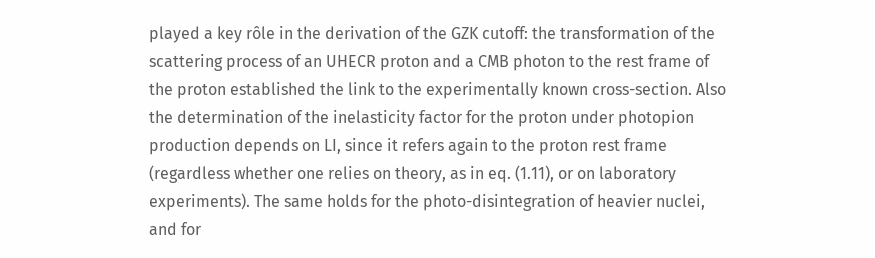played a key rôle in the derivation of the GZK cutoff: the transformation of the scattering process of an UHECR proton and a CMB photon to the rest frame of the proton established the link to the experimentally known cross-section. Also the determination of the inelasticity factor for the proton under photopion production depends on LI, since it refers again to the proton rest frame (regardless whether one relies on theory, as in eq. (1.11), or on laboratory experiments). The same holds for the photo-disintegration of heavier nuclei, and for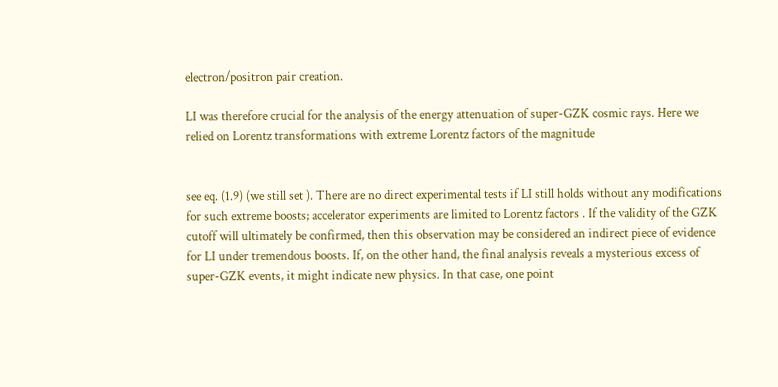electron/positron pair creation.

LI was therefore crucial for the analysis of the energy attenuation of super-GZK cosmic rays. Here we relied on Lorentz transformations with extreme Lorentz factors of the magnitude


see eq. (1.9) (we still set ). There are no direct experimental tests if LI still holds without any modifications for such extreme boosts; accelerator experiments are limited to Lorentz factors . If the validity of the GZK cutoff will ultimately be confirmed, then this observation may be considered an indirect piece of evidence for LI under tremendous boosts. If, on the other hand, the final analysis reveals a mysterious excess of super-GZK events, it might indicate new physics. In that case, one point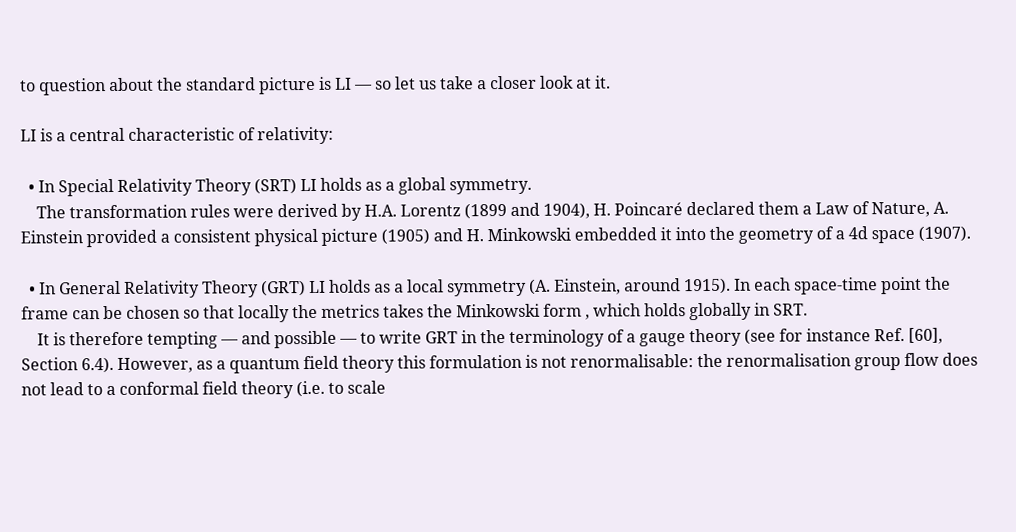to question about the standard picture is LI — so let us take a closer look at it.

LI is a central characteristic of relativity:

  • In Special Relativity Theory (SRT) LI holds as a global symmetry.
    The transformation rules were derived by H.A. Lorentz (1899 and 1904), H. Poincaré declared them a Law of Nature, A. Einstein provided a consistent physical picture (1905) and H. Minkowski embedded it into the geometry of a 4d space (1907).

  • In General Relativity Theory (GRT) LI holds as a local symmetry (A. Einstein, around 1915). In each space-time point the frame can be chosen so that locally the metrics takes the Minkowski form , which holds globally in SRT.
    It is therefore tempting — and possible — to write GRT in the terminology of a gauge theory (see for instance Ref. [60], Section 6.4). However, as a quantum field theory this formulation is not renormalisable: the renormalisation group flow does not lead to a conformal field theory (i.e. to scale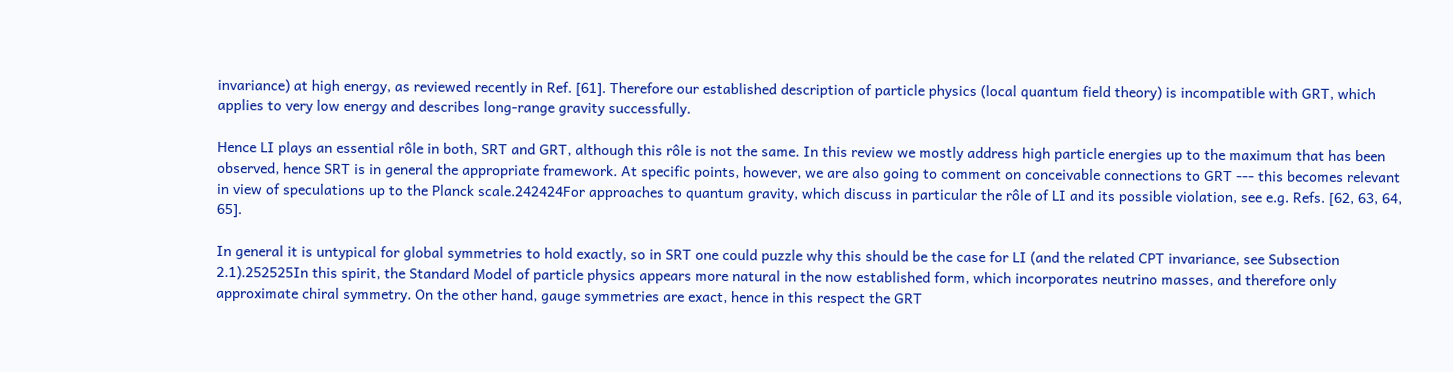invariance) at high energy, as reviewed recently in Ref. [61]. Therefore our established description of particle physics (local quantum field theory) is incompatible with GRT, which applies to very low energy and describes long-range gravity successfully.

Hence LI plays an essential rôle in both, SRT and GRT, although this rôle is not the same. In this review we mostly address high particle energies up to the maximum that has been observed, hence SRT is in general the appropriate framework. At specific points, however, we are also going to comment on conceivable connections to GRT --- this becomes relevant in view of speculations up to the Planck scale.242424For approaches to quantum gravity, which discuss in particular the rôle of LI and its possible violation, see e.g. Refs. [62, 63, 64, 65].

In general it is untypical for global symmetries to hold exactly, so in SRT one could puzzle why this should be the case for LI (and the related CPT invariance, see Subsection 2.1).252525In this spirit, the Standard Model of particle physics appears more natural in the now established form, which incorporates neutrino masses, and therefore only approximate chiral symmetry. On the other hand, gauge symmetries are exact, hence in this respect the GRT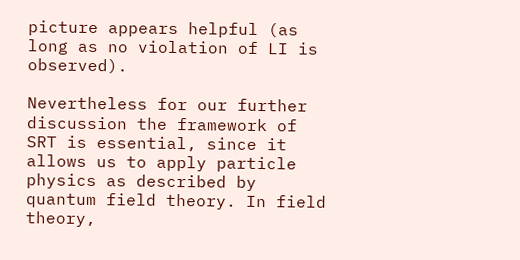picture appears helpful (as long as no violation of LI is observed).

Nevertheless for our further discussion the framework of SRT is essential, since it allows us to apply particle physics as described by quantum field theory. In field theory,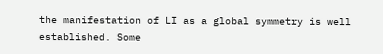the manifestation of LI as a global symmetry is well established. Some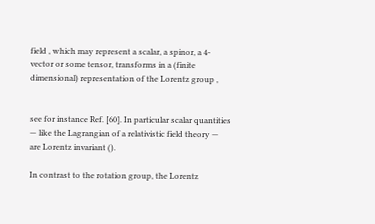field , which may represent a scalar, a spinor, a 4-vector or some tensor, transforms in a (finite dimensional) representation of the Lorentz group ,


see for instance Ref. [60]. In particular scalar quantities — like the Lagrangian of a relativistic field theory — are Lorentz invariant ().

In contrast to the rotation group, the Lorentz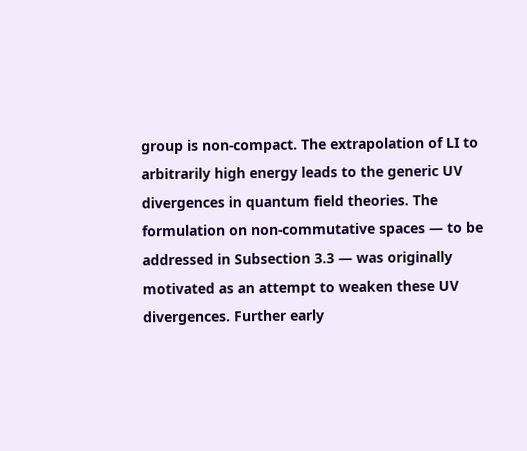group is non-compact. The extrapolation of LI to arbitrarily high energy leads to the generic UV divergences in quantum field theories. The formulation on non-commutative spaces — to be addressed in Subsection 3.3 — was originally motivated as an attempt to weaken these UV divergences. Further early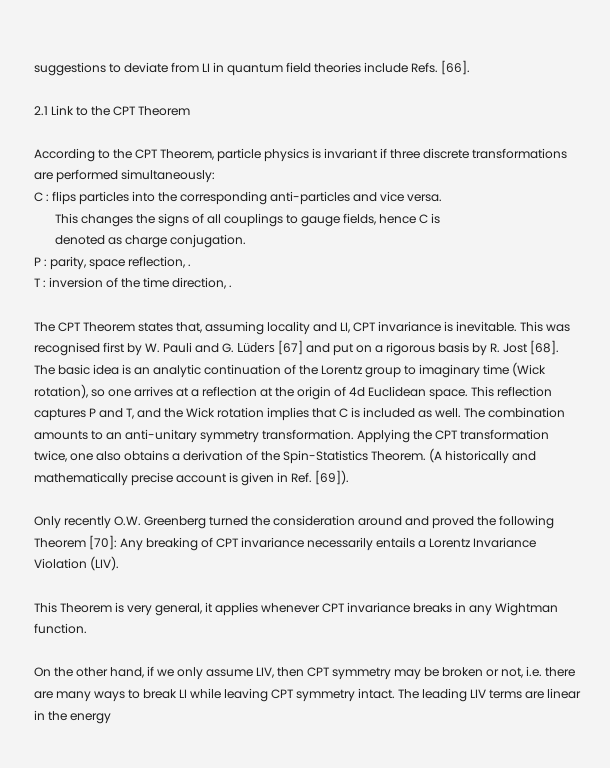suggestions to deviate from LI in quantum field theories include Refs. [66].

2.1 Link to the CPT Theorem

According to the CPT Theorem, particle physics is invariant if three discrete transformations are performed simultaneously:
C : flips particles into the corresponding anti-particles and vice versa.
       This changes the signs of all couplings to gauge fields, hence C is
       denoted as charge conjugation.
P : parity, space reflection, .
T : inversion of the time direction, .

The CPT Theorem states that, assuming locality and LI, CPT invariance is inevitable. This was recognised first by W. Pauli and G. Lüders [67] and put on a rigorous basis by R. Jost [68].
The basic idea is an analytic continuation of the Lorentz group to imaginary time (Wick rotation), so one arrives at a reflection at the origin of 4d Euclidean space. This reflection captures P and T, and the Wick rotation implies that C is included as well. The combination amounts to an anti-unitary symmetry transformation. Applying the CPT transformation twice, one also obtains a derivation of the Spin-Statistics Theorem. (A historically and mathematically precise account is given in Ref. [69]).

Only recently O.W. Greenberg turned the consideration around and proved the following Theorem [70]: Any breaking of CPT invariance necessarily entails a Lorentz Invariance Violation (LIV).

This Theorem is very general, it applies whenever CPT invariance breaks in any Wightman function.

On the other hand, if we only assume LIV, then CPT symmetry may be broken or not, i.e. there are many ways to break LI while leaving CPT symmetry intact. The leading LIV terms are linear in the energy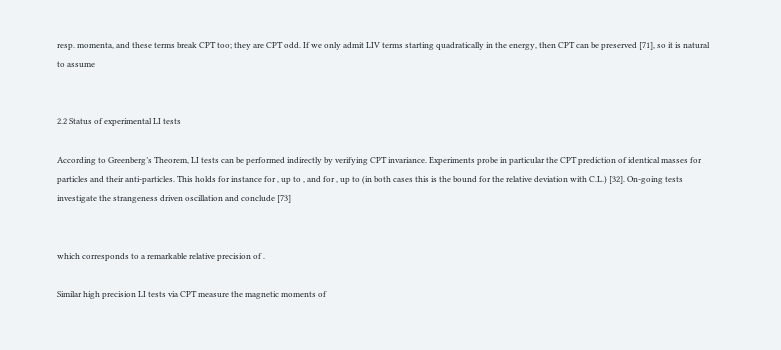resp. momenta, and these terms break CPT too; they are CPT odd. If we only admit LIV terms starting quadratically in the energy, then CPT can be preserved [71], so it is natural to assume


2.2 Status of experimental LI tests

According to Greenberg’s Theorem, LI tests can be performed indirectly by verifying CPT invariance. Experiments probe in particular the CPT prediction of identical masses for particles and their anti-particles. This holds for instance for , up to , and for , up to (in both cases this is the bound for the relative deviation with C.L.) [32]. On-going tests investigate the strangeness driven oscillation and conclude [73]


which corresponds to a remarkable relative precision of .

Similar high precision LI tests via CPT measure the magnetic moments of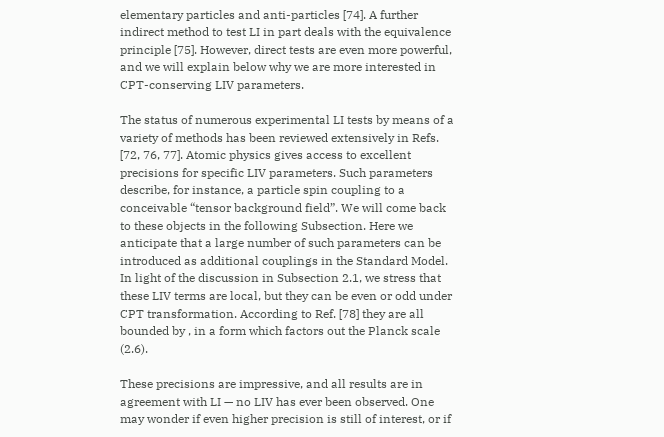elementary particles and anti-particles [74]. A further indirect method to test LI in part deals with the equivalence principle [75]. However, direct tests are even more powerful, and we will explain below why we are more interested in CPT-conserving LIV parameters.

The status of numerous experimental LI tests by means of a variety of methods has been reviewed extensively in Refs. [72, 76, 77]. Atomic physics gives access to excellent precisions for specific LIV parameters. Such parameters describe, for instance, a particle spin coupling to a conceivable “tensor background field”. We will come back to these objects in the following Subsection. Here we anticipate that a large number of such parameters can be introduced as additional couplings in the Standard Model. In light of the discussion in Subsection 2.1, we stress that these LIV terms are local, but they can be even or odd under CPT transformation. According to Ref. [78] they are all bounded by , in a form which factors out the Planck scale (2.6).

These precisions are impressive, and all results are in agreement with LI — no LIV has ever been observed. One may wonder if even higher precision is still of interest, or if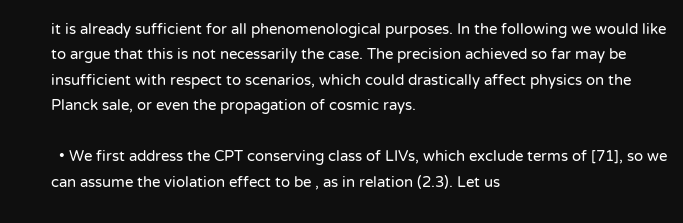it is already sufficient for all phenomenological purposes. In the following we would like to argue that this is not necessarily the case. The precision achieved so far may be insufficient with respect to scenarios, which could drastically affect physics on the Planck sale, or even the propagation of cosmic rays.

  • We first address the CPT conserving class of LIVs, which exclude terms of [71], so we can assume the violation effect to be , as in relation (2.3). Let us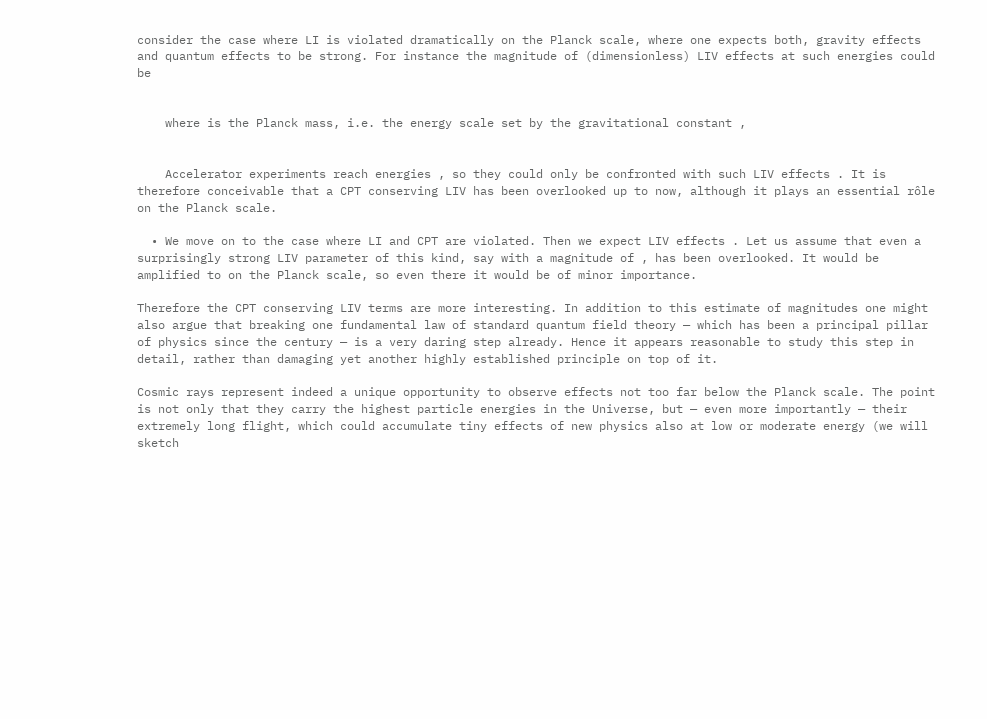consider the case where LI is violated dramatically on the Planck scale, where one expects both, gravity effects and quantum effects to be strong. For instance the magnitude of (dimensionless) LIV effects at such energies could be


    where is the Planck mass, i.e. the energy scale set by the gravitational constant ,


    Accelerator experiments reach energies , so they could only be confronted with such LIV effects . It is therefore conceivable that a CPT conserving LIV has been overlooked up to now, although it plays an essential rôle on the Planck scale.

  • We move on to the case where LI and CPT are violated. Then we expect LIV effects . Let us assume that even a surprisingly strong LIV parameter of this kind, say with a magnitude of , has been overlooked. It would be amplified to on the Planck scale, so even there it would be of minor importance.

Therefore the CPT conserving LIV terms are more interesting. In addition to this estimate of magnitudes one might also argue that breaking one fundamental law of standard quantum field theory — which has been a principal pillar of physics since the century — is a very daring step already. Hence it appears reasonable to study this step in detail, rather than damaging yet another highly established principle on top of it.

Cosmic rays represent indeed a unique opportunity to observe effects not too far below the Planck scale. The point is not only that they carry the highest particle energies in the Universe, but — even more importantly — their extremely long flight, which could accumulate tiny effects of new physics also at low or moderate energy (we will sketch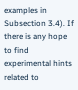examples in Subsection 3.4). If there is any hope to find experimental hints related to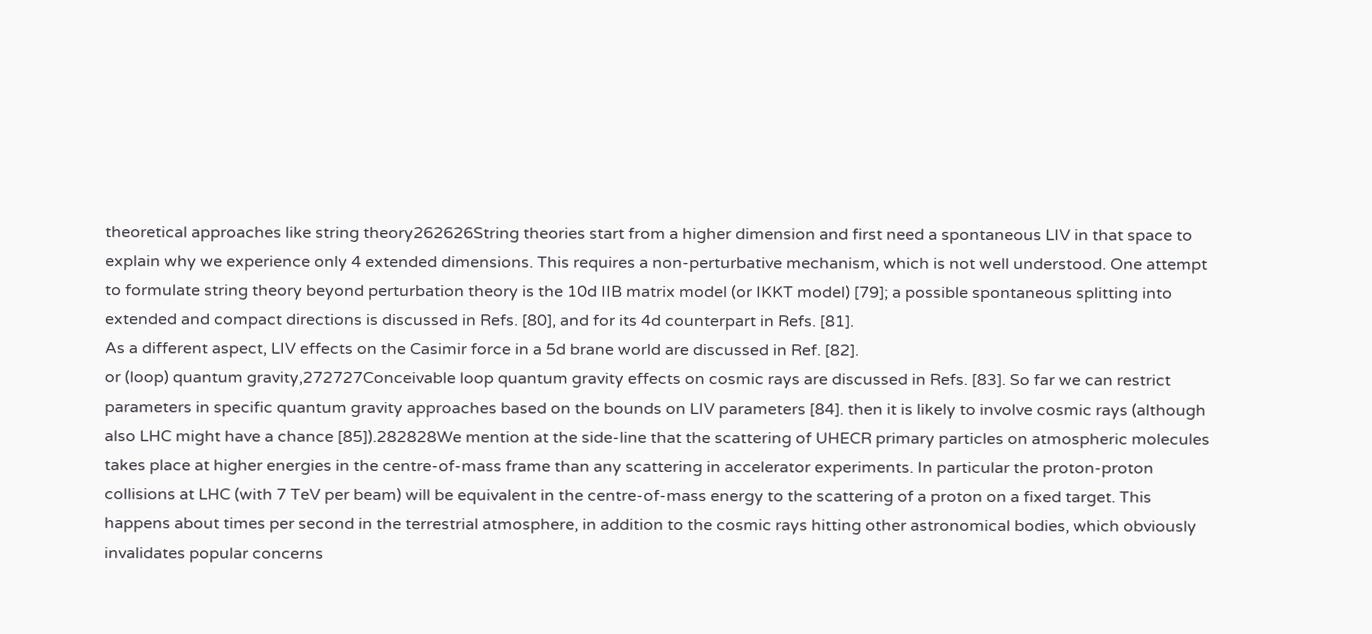theoretical approaches like string theory262626String theories start from a higher dimension and first need a spontaneous LIV in that space to explain why we experience only 4 extended dimensions. This requires a non-perturbative mechanism, which is not well understood. One attempt to formulate string theory beyond perturbation theory is the 10d IIB matrix model (or IKKT model) [79]; a possible spontaneous splitting into extended and compact directions is discussed in Refs. [80], and for its 4d counterpart in Refs. [81].
As a different aspect, LIV effects on the Casimir force in a 5d brane world are discussed in Ref. [82].
or (loop) quantum gravity,272727Conceivable loop quantum gravity effects on cosmic rays are discussed in Refs. [83]. So far we can restrict parameters in specific quantum gravity approaches based on the bounds on LIV parameters [84]. then it is likely to involve cosmic rays (although also LHC might have a chance [85]).282828We mention at the side-line that the scattering of UHECR primary particles on atmospheric molecules takes place at higher energies in the centre-of-mass frame than any scattering in accelerator experiments. In particular the proton-proton collisions at LHC (with 7 TeV per beam) will be equivalent in the centre-of-mass energy to the scattering of a proton on a fixed target. This happens about times per second in the terrestrial atmosphere, in addition to the cosmic rays hitting other astronomical bodies, which obviously invalidates popular concerns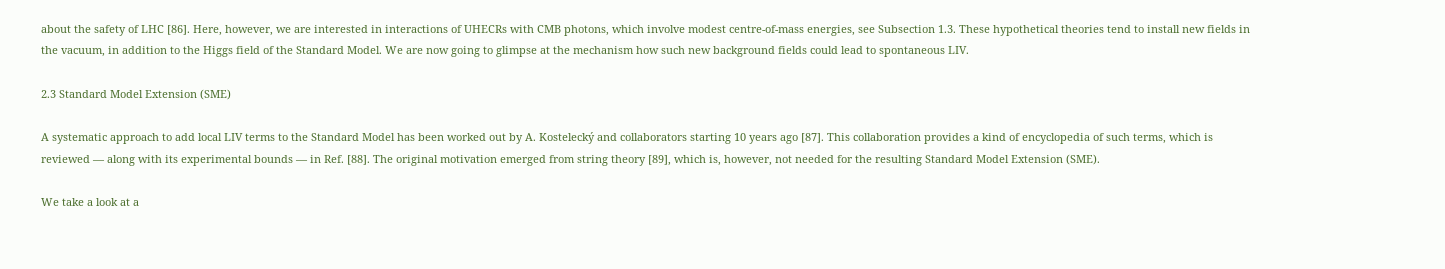about the safety of LHC [86]. Here, however, we are interested in interactions of UHECRs with CMB photons, which involve modest centre-of-mass energies, see Subsection 1.3. These hypothetical theories tend to install new fields in the vacuum, in addition to the Higgs field of the Standard Model. We are now going to glimpse at the mechanism how such new background fields could lead to spontaneous LIV.

2.3 Standard Model Extension (SME)

A systematic approach to add local LIV terms to the Standard Model has been worked out by A. Kostelecký and collaborators starting 10 years ago [87]. This collaboration provides a kind of encyclopedia of such terms, which is reviewed — along with its experimental bounds — in Ref. [88]. The original motivation emerged from string theory [89], which is, however, not needed for the resulting Standard Model Extension (SME).

We take a look at a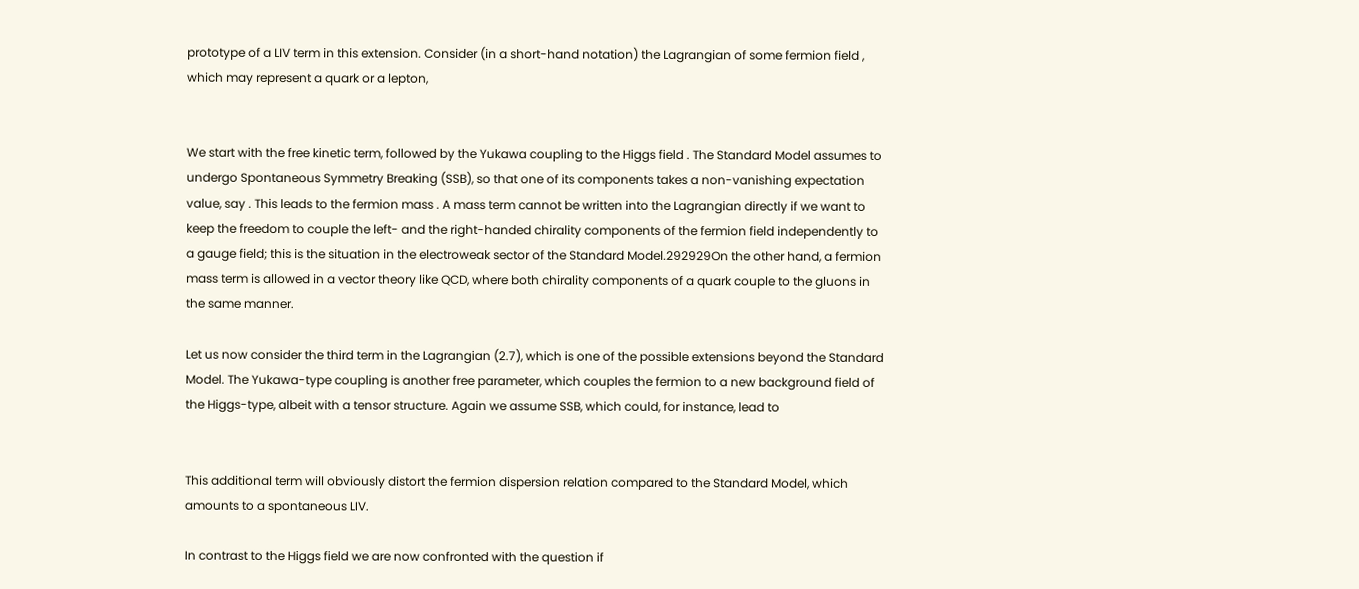prototype of a LIV term in this extension. Consider (in a short-hand notation) the Lagrangian of some fermion field , which may represent a quark or a lepton,


We start with the free kinetic term, followed by the Yukawa coupling to the Higgs field . The Standard Model assumes to undergo Spontaneous Symmetry Breaking (SSB), so that one of its components takes a non-vanishing expectation value, say . This leads to the fermion mass . A mass term cannot be written into the Lagrangian directly if we want to keep the freedom to couple the left- and the right-handed chirality components of the fermion field independently to a gauge field; this is the situation in the electroweak sector of the Standard Model.292929On the other hand, a fermion mass term is allowed in a vector theory like QCD, where both chirality components of a quark couple to the gluons in the same manner.

Let us now consider the third term in the Lagrangian (2.7), which is one of the possible extensions beyond the Standard Model. The Yukawa-type coupling is another free parameter, which couples the fermion to a new background field of the Higgs-type, albeit with a tensor structure. Again we assume SSB, which could, for instance, lead to


This additional term will obviously distort the fermion dispersion relation compared to the Standard Model, which amounts to a spontaneous LIV.

In contrast to the Higgs field we are now confronted with the question if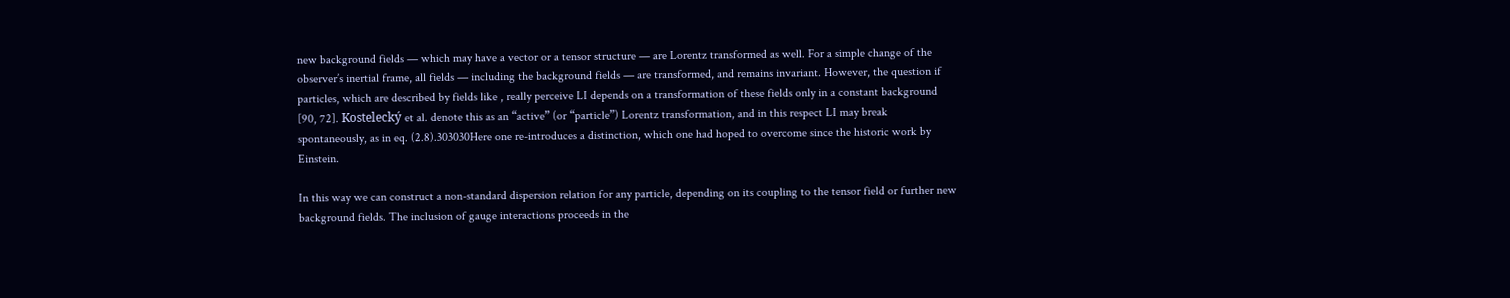new background fields — which may have a vector or a tensor structure — are Lorentz transformed as well. For a simple change of the observer’s inertial frame, all fields — including the background fields — are transformed, and remains invariant. However, the question if particles, which are described by fields like , really perceive LI depends on a transformation of these fields only in a constant background [90, 72]. Kostelecký et al. denote this as an “active” (or “particle”) Lorentz transformation, and in this respect LI may break spontaneously, as in eq. (2.8).303030Here one re-introduces a distinction, which one had hoped to overcome since the historic work by Einstein.

In this way we can construct a non-standard dispersion relation for any particle, depending on its coupling to the tensor field or further new background fields. The inclusion of gauge interactions proceeds in the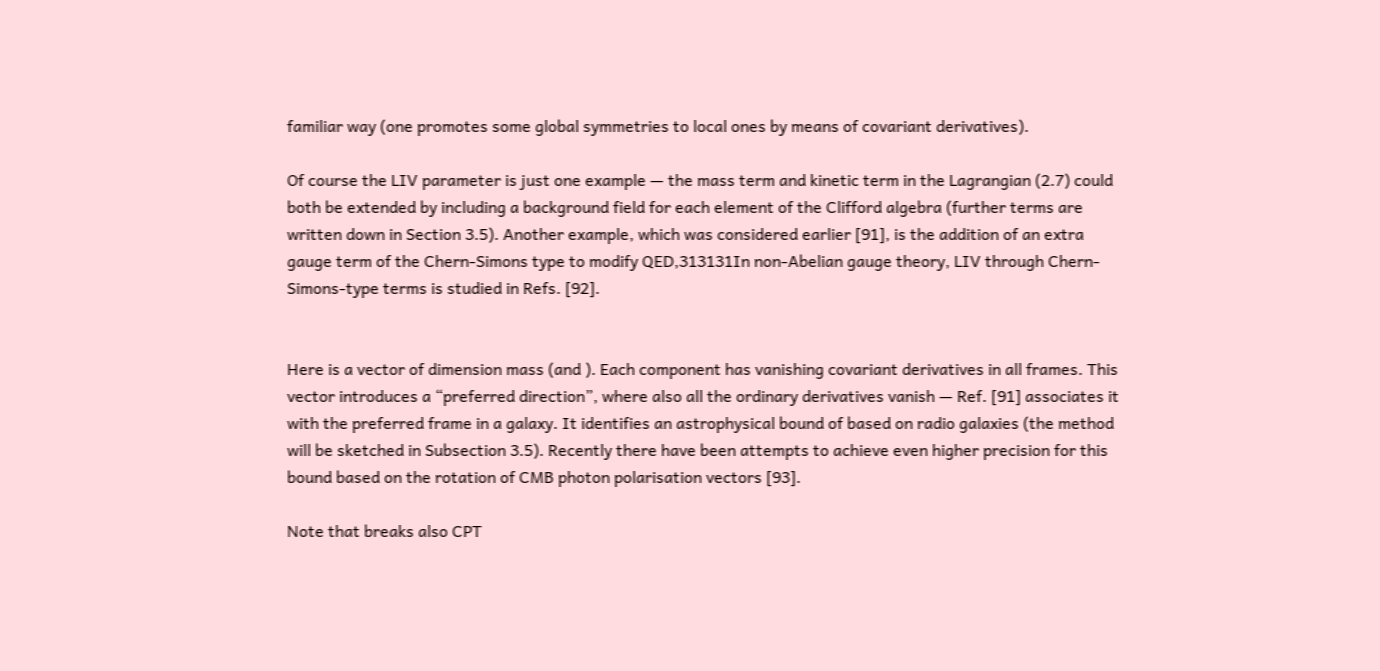familiar way (one promotes some global symmetries to local ones by means of covariant derivatives).

Of course the LIV parameter is just one example — the mass term and kinetic term in the Lagrangian (2.7) could both be extended by including a background field for each element of the Clifford algebra (further terms are written down in Section 3.5). Another example, which was considered earlier [91], is the addition of an extra gauge term of the Chern-Simons type to modify QED,313131In non-Abelian gauge theory, LIV through Chern-Simons-type terms is studied in Refs. [92].


Here is a vector of dimension mass (and ). Each component has vanishing covariant derivatives in all frames. This vector introduces a “preferred direction”, where also all the ordinary derivatives vanish — Ref. [91] associates it with the preferred frame in a galaxy. It identifies an astrophysical bound of based on radio galaxies (the method will be sketched in Subsection 3.5). Recently there have been attempts to achieve even higher precision for this bound based on the rotation of CMB photon polarisation vectors [93].

Note that breaks also CPT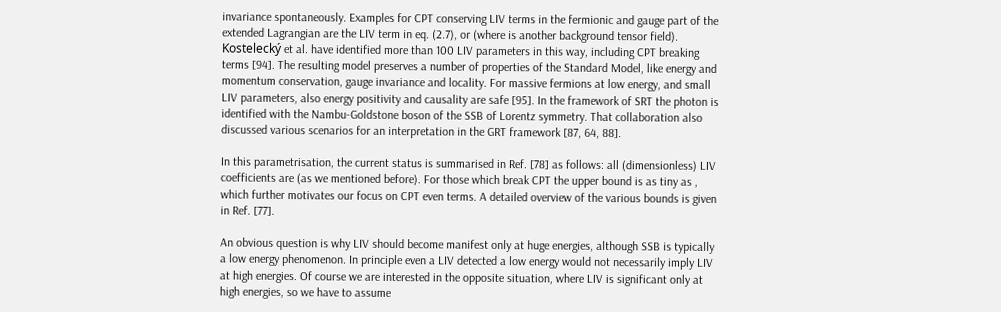invariance spontaneously. Examples for CPT conserving LIV terms in the fermionic and gauge part of the extended Lagrangian are the LIV term in eq. (2.7), or (where is another background tensor field). Kostelecký et al. have identified more than 100 LIV parameters in this way, including CPT breaking terms [94]. The resulting model preserves a number of properties of the Standard Model, like energy and momentum conservation, gauge invariance and locality. For massive fermions at low energy, and small LIV parameters, also energy positivity and causality are safe [95]. In the framework of SRT the photon is identified with the Nambu-Goldstone boson of the SSB of Lorentz symmetry. That collaboration also discussed various scenarios for an interpretation in the GRT framework [87, 64, 88].

In this parametrisation, the current status is summarised in Ref. [78] as follows: all (dimensionless) LIV coefficients are (as we mentioned before). For those which break CPT the upper bound is as tiny as , which further motivates our focus on CPT even terms. A detailed overview of the various bounds is given in Ref. [77].

An obvious question is why LIV should become manifest only at huge energies, although SSB is typically a low energy phenomenon. In principle even a LIV detected a low energy would not necessarily imply LIV at high energies. Of course we are interested in the opposite situation, where LIV is significant only at high energies, so we have to assume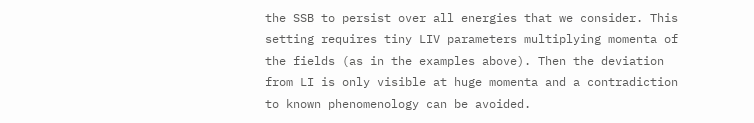the SSB to persist over all energies that we consider. This setting requires tiny LIV parameters multiplying momenta of the fields (as in the examples above). Then the deviation from LI is only visible at huge momenta and a contradiction to known phenomenology can be avoided.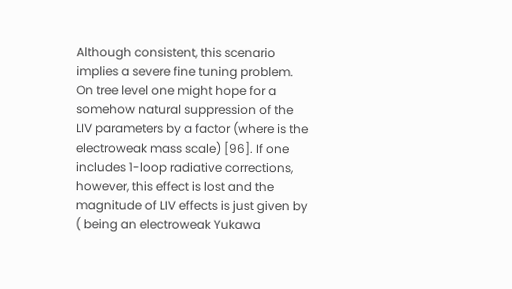Although consistent, this scenario implies a severe fine tuning problem. On tree level one might hope for a somehow natural suppression of the LIV parameters by a factor (where is the electroweak mass scale) [96]. If one includes 1-loop radiative corrections, however, this effect is lost and the magnitude of LIV effects is just given by ( being an electroweak Yukawa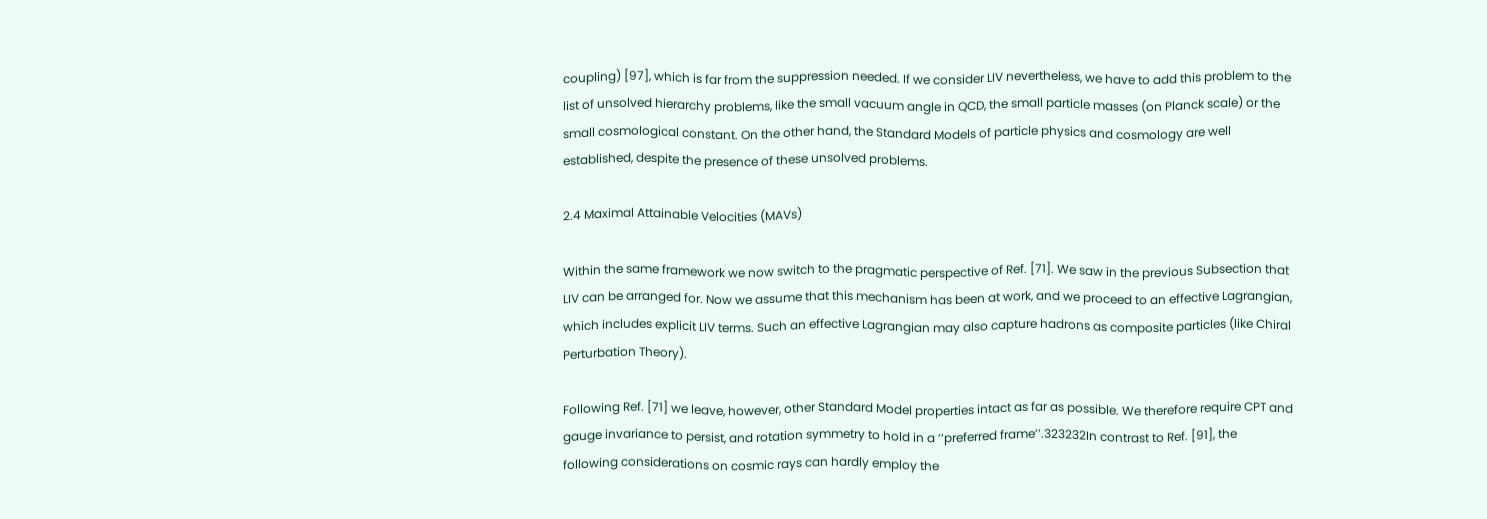coupling) [97], which is far from the suppression needed. If we consider LIV nevertheless, we have to add this problem to the list of unsolved hierarchy problems, like the small vacuum angle in QCD, the small particle masses (on Planck scale) or the small cosmological constant. On the other hand, the Standard Models of particle physics and cosmology are well established, despite the presence of these unsolved problems.

2.4 Maximal Attainable Velocities (MAVs)

Within the same framework we now switch to the pragmatic perspective of Ref. [71]. We saw in the previous Subsection that LIV can be arranged for. Now we assume that this mechanism has been at work, and we proceed to an effective Lagrangian, which includes explicit LIV terms. Such an effective Lagrangian may also capture hadrons as composite particles (like Chiral Perturbation Theory).

Following Ref. [71] we leave, however, other Standard Model properties intact as far as possible. We therefore require CPT and gauge invariance to persist, and rotation symmetry to hold in a ‘‘preferred frame’’.323232In contrast to Ref. [91], the following considerations on cosmic rays can hardly employ the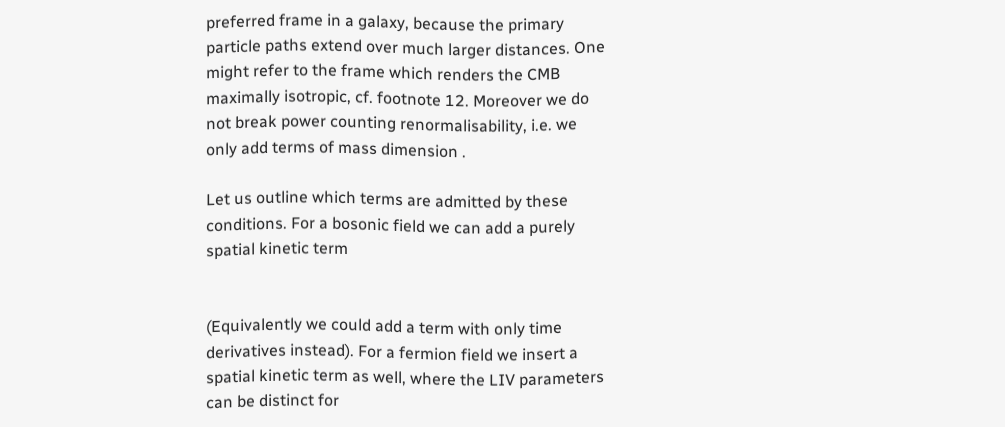preferred frame in a galaxy, because the primary particle paths extend over much larger distances. One might refer to the frame which renders the CMB maximally isotropic, cf. footnote 12. Moreover we do not break power counting renormalisability, i.e. we only add terms of mass dimension .

Let us outline which terms are admitted by these conditions. For a bosonic field we can add a purely spatial kinetic term


(Equivalently we could add a term with only time derivatives instead). For a fermion field we insert a spatial kinetic term as well, where the LIV parameters can be distinct for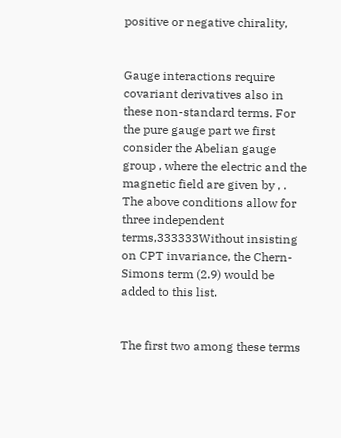positive or negative chirality,


Gauge interactions require covariant derivatives also in these non-standard terms. For the pure gauge part we first consider the Abelian gauge group , where the electric and the magnetic field are given by , . The above conditions allow for three independent terms,333333Without insisting on CPT invariance, the Chern-Simons term (2.9) would be added to this list.


The first two among these terms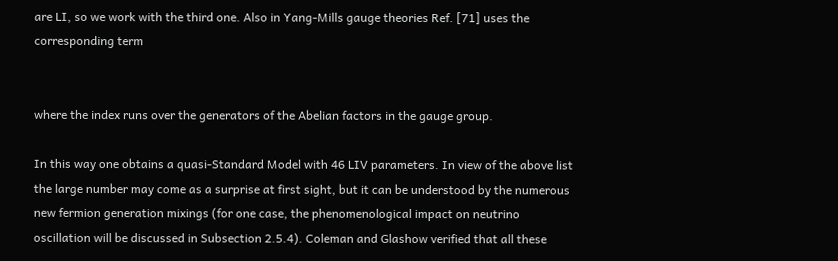are LI, so we work with the third one. Also in Yang-Mills gauge theories Ref. [71] uses the corresponding term


where the index runs over the generators of the Abelian factors in the gauge group.

In this way one obtains a quasi-Standard Model with 46 LIV parameters. In view of the above list the large number may come as a surprise at first sight, but it can be understood by the numerous new fermion generation mixings (for one case, the phenomenological impact on neutrino oscillation will be discussed in Subsection 2.5.4). Coleman and Glashow verified that all these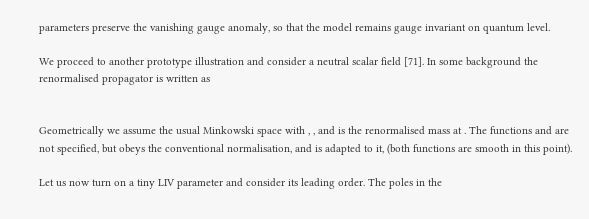parameters preserve the vanishing gauge anomaly, so that the model remains gauge invariant on quantum level.

We proceed to another prototype illustration and consider a neutral scalar field [71]. In some background the renormalised propagator is written as


Geometrically we assume the usual Minkowski space with , , and is the renormalised mass at . The functions and are not specified, but obeys the conventional normalisation, and is adapted to it, (both functions are smooth in this point).

Let us now turn on a tiny LIV parameter and consider its leading order. The poles in the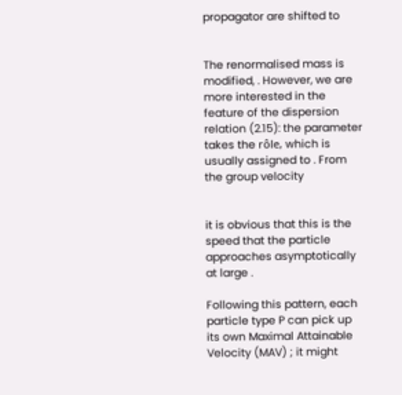propagator are shifted to


The renormalised mass is modified, . However, we are more interested in the feature of the dispersion relation (2.15): the parameter takes the rôle, which is usually assigned to . From the group velocity


it is obvious that this is the speed that the particle approaches asymptotically at large .

Following this pattern, each particle type P can pick up its own Maximal Attainable Velocity (MAV) ; it might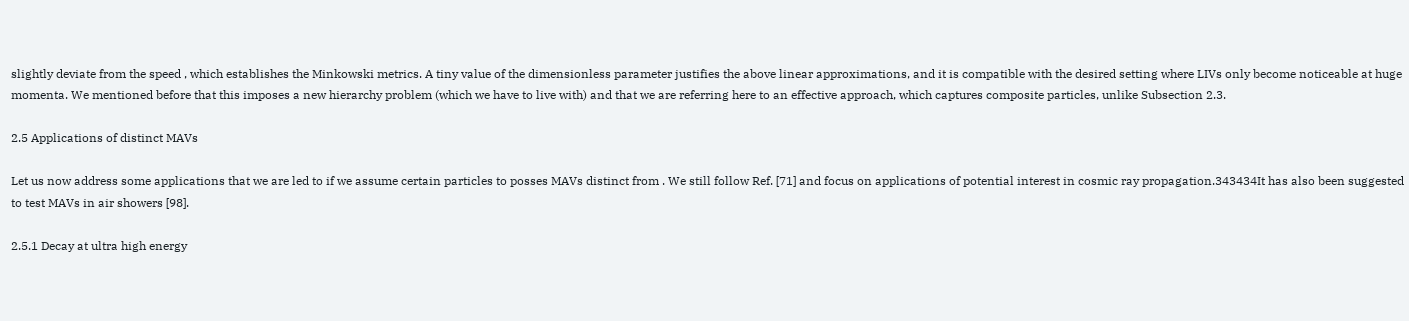slightly deviate from the speed , which establishes the Minkowski metrics. A tiny value of the dimensionless parameter justifies the above linear approximations, and it is compatible with the desired setting where LIVs only become noticeable at huge momenta. We mentioned before that this imposes a new hierarchy problem (which we have to live with) and that we are referring here to an effective approach, which captures composite particles, unlike Subsection 2.3.

2.5 Applications of distinct MAVs

Let us now address some applications that we are led to if we assume certain particles to posses MAVs distinct from . We still follow Ref. [71] and focus on applications of potential interest in cosmic ray propagation.343434It has also been suggested to test MAVs in air showers [98].

2.5.1 Decay at ultra high energy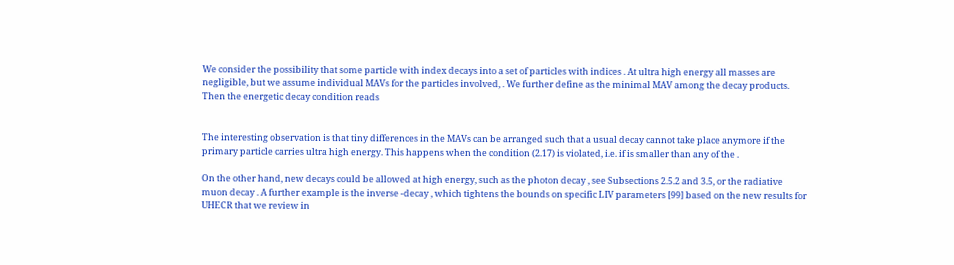We consider the possibility that some particle with index decays into a set of particles with indices . At ultra high energy all masses are negligible, but we assume individual MAVs for the particles involved, . We further define as the minimal MAV among the decay products. Then the energetic decay condition reads


The interesting observation is that tiny differences in the MAVs can be arranged such that a usual decay cannot take place anymore if the primary particle carries ultra high energy. This happens when the condition (2.17) is violated, i.e. if is smaller than any of the .

On the other hand, new decays could be allowed at high energy, such as the photon decay , see Subsections 2.5.2 and 3.5, or the radiative muon decay . A further example is the inverse -decay , which tightens the bounds on specific LIV parameters [99] based on the new results for UHECR that we review in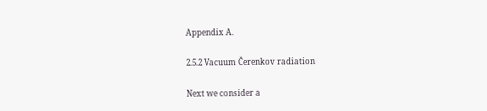Appendix A.

2.5.2 Vacuum Čerenkov radiation

Next we consider a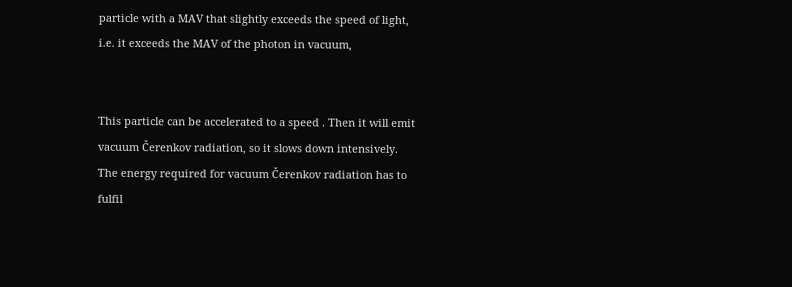particle with a MAV that slightly exceeds the speed of light, i.e. it exceeds the MAV of the photon in vacuum,


This particle can be accelerated to a speed . Then it will emit vacuum Čerenkov radiation, so it slows down intensively. The energy required for vacuum Čerenkov radiation has to fulfil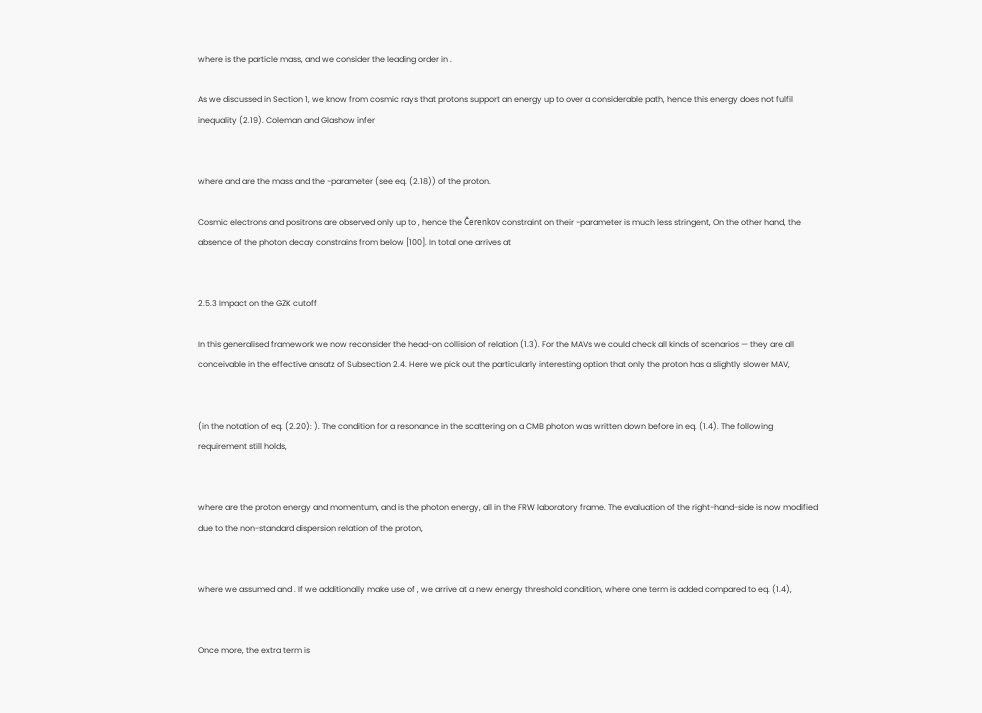where is the particle mass, and we consider the leading order in .

As we discussed in Section 1, we know from cosmic rays that protons support an energy up to over a considerable path, hence this energy does not fulfil inequality (2.19). Coleman and Glashow infer


where and are the mass and the -parameter (see eq. (2.18)) of the proton.

Cosmic electrons and positrons are observed only up to , hence the Čerenkov constraint on their -parameter is much less stringent, On the other hand, the absence of the photon decay constrains from below [100]. In total one arrives at


2.5.3 Impact on the GZK cutoff

In this generalised framework we now reconsider the head-on collision of relation (1.3). For the MAVs we could check all kinds of scenarios — they are all conceivable in the effective ansatz of Subsection 2.4. Here we pick out the particularly interesting option that only the proton has a slightly slower MAV,


(in the notation of eq. (2.20): ). The condition for a resonance in the scattering on a CMB photon was written down before in eq. (1.4). The following requirement still holds,


where are the proton energy and momentum, and is the photon energy, all in the FRW laboratory frame. The evaluation of the right-hand-side is now modified due to the non-standard dispersion relation of the proton,


where we assumed and . If we additionally make use of , we arrive at a new energy threshold condition, where one term is added compared to eq. (1.4),


Once more, the extra term is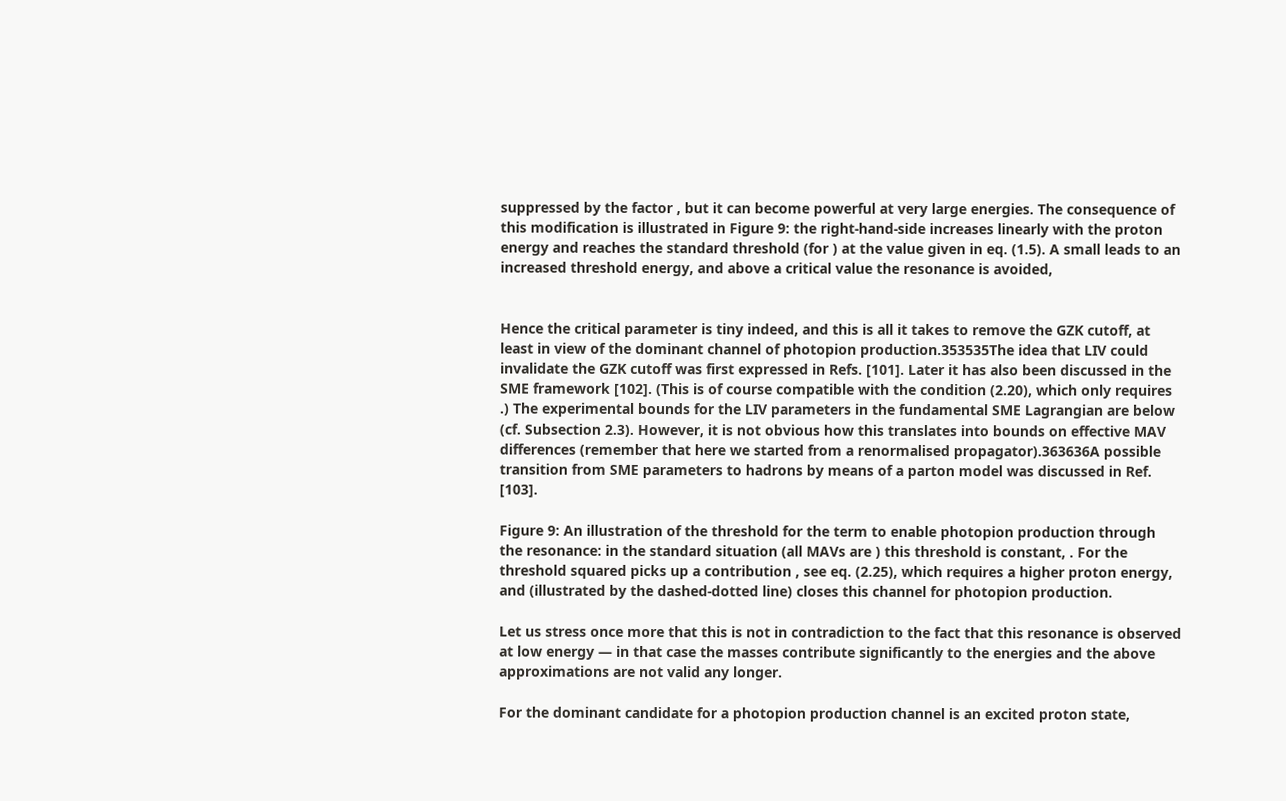suppressed by the factor , but it can become powerful at very large energies. The consequence of this modification is illustrated in Figure 9: the right-hand-side increases linearly with the proton energy and reaches the standard threshold (for ) at the value given in eq. (1.5). A small leads to an increased threshold energy, and above a critical value the resonance is avoided,


Hence the critical parameter is tiny indeed, and this is all it takes to remove the GZK cutoff, at least in view of the dominant channel of photopion production.353535The idea that LIV could invalidate the GZK cutoff was first expressed in Refs. [101]. Later it has also been discussed in the SME framework [102]. (This is of course compatible with the condition (2.20), which only requires .) The experimental bounds for the LIV parameters in the fundamental SME Lagrangian are below (cf. Subsection 2.3). However, it is not obvious how this translates into bounds on effective MAV differences (remember that here we started from a renormalised propagator).363636A possible transition from SME parameters to hadrons by means of a parton model was discussed in Ref. [103].

Figure 9: An illustration of the threshold for the term to enable photopion production through the resonance: in the standard situation (all MAVs are ) this threshold is constant, . For the threshold squared picks up a contribution , see eq. (2.25), which requires a higher proton energy, and (illustrated by the dashed-dotted line) closes this channel for photopion production.

Let us stress once more that this is not in contradiction to the fact that this resonance is observed at low energy — in that case the masses contribute significantly to the energies and the above approximations are not valid any longer.

For the dominant candidate for a photopion production channel is an excited proton state,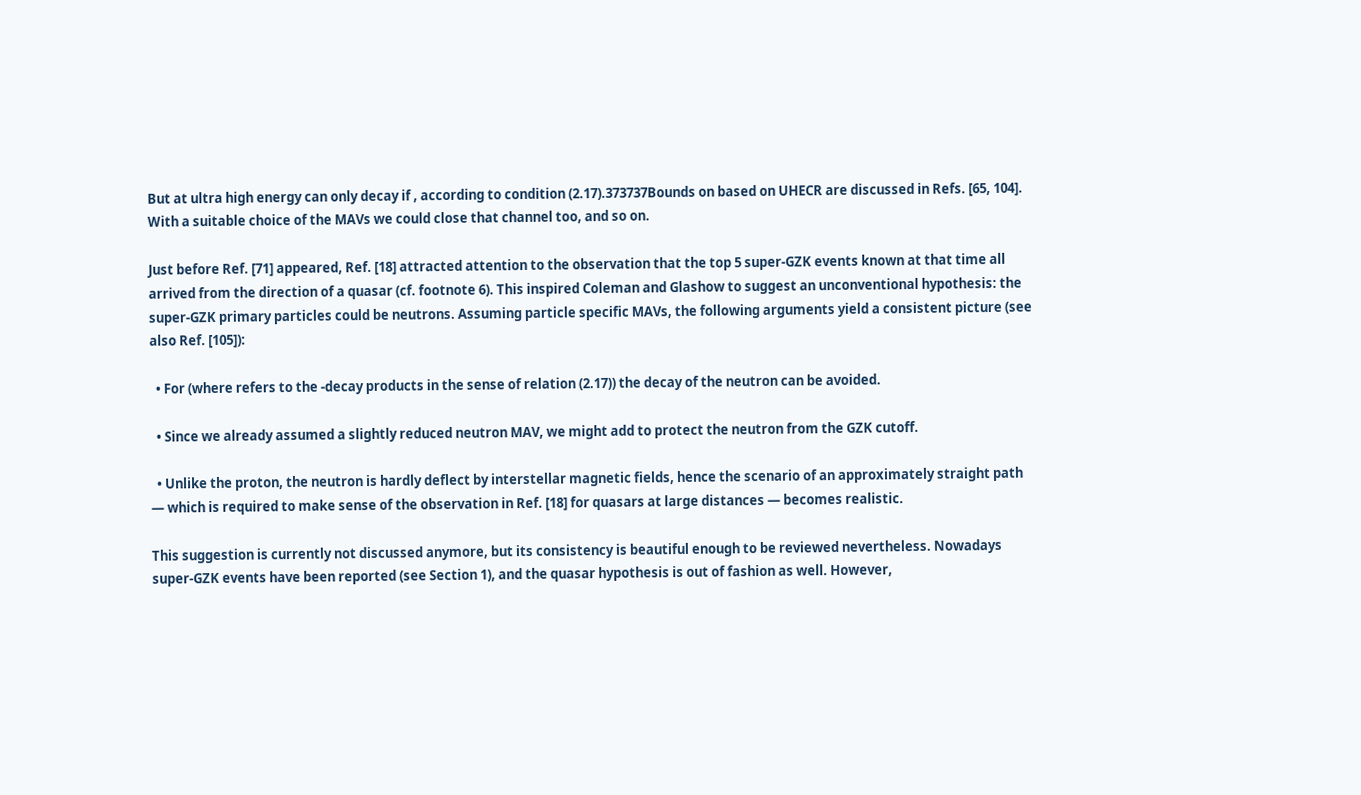But at ultra high energy can only decay if , according to condition (2.17).373737Bounds on based on UHECR are discussed in Refs. [65, 104]. With a suitable choice of the MAVs we could close that channel too, and so on.

Just before Ref. [71] appeared, Ref. [18] attracted attention to the observation that the top 5 super-GZK events known at that time all arrived from the direction of a quasar (cf. footnote 6). This inspired Coleman and Glashow to suggest an unconventional hypothesis: the super-GZK primary particles could be neutrons. Assuming particle specific MAVs, the following arguments yield a consistent picture (see also Ref. [105]):

  • For (where refers to the -decay products in the sense of relation (2.17)) the decay of the neutron can be avoided.

  • Since we already assumed a slightly reduced neutron MAV, we might add to protect the neutron from the GZK cutoff.

  • Unlike the proton, the neutron is hardly deflect by interstellar magnetic fields, hence the scenario of an approximately straight path — which is required to make sense of the observation in Ref. [18] for quasars at large distances — becomes realistic.

This suggestion is currently not discussed anymore, but its consistency is beautiful enough to be reviewed nevertheless. Nowadays super-GZK events have been reported (see Section 1), and the quasar hypothesis is out of fashion as well. However,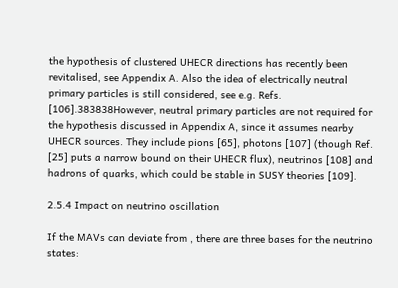the hypothesis of clustered UHECR directions has recently been revitalised, see Appendix A. Also the idea of electrically neutral primary particles is still considered, see e.g. Refs.  [106].383838However, neutral primary particles are not required for the hypothesis discussed in Appendix A, since it assumes nearby UHECR sources. They include pions [65], photons [107] (though Ref. [25] puts a narrow bound on their UHECR flux), neutrinos [108] and hadrons of quarks, which could be stable in SUSY theories [109].

2.5.4 Impact on neutrino oscillation

If the MAVs can deviate from , there are three bases for the neutrino states: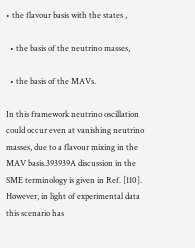• the flavour basis with the states ,

  • the basis of the neutrino masses,

  • the basis of the MAVs.

In this framework neutrino oscillation could occur even at vanishing neutrino masses, due to a flavour mixing in the MAV basis.393939A discussion in the SME terminology is given in Ref. [110]. However, in light of experimental data this scenario has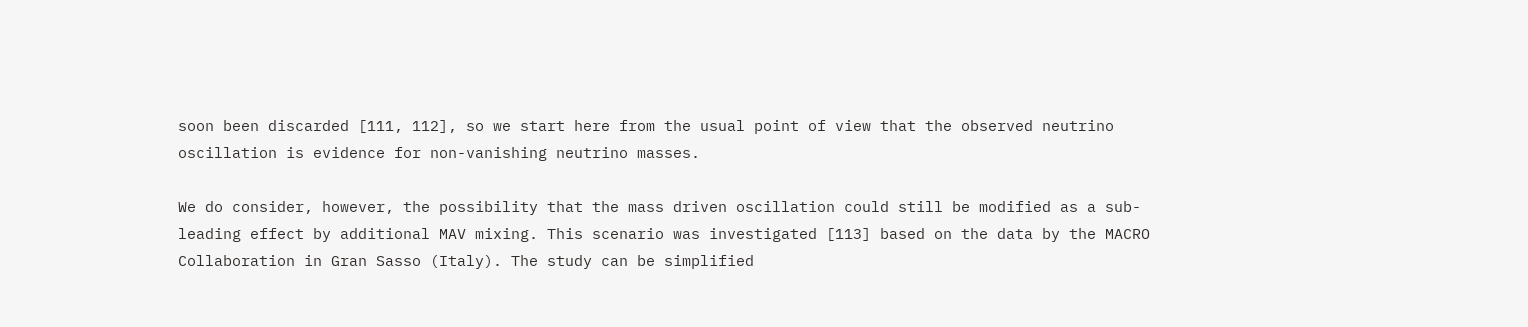soon been discarded [111, 112], so we start here from the usual point of view that the observed neutrino oscillation is evidence for non-vanishing neutrino masses.

We do consider, however, the possibility that the mass driven oscillation could still be modified as a sub-leading effect by additional MAV mixing. This scenario was investigated [113] based on the data by the MACRO Collaboration in Gran Sasso (Italy). The study can be simplified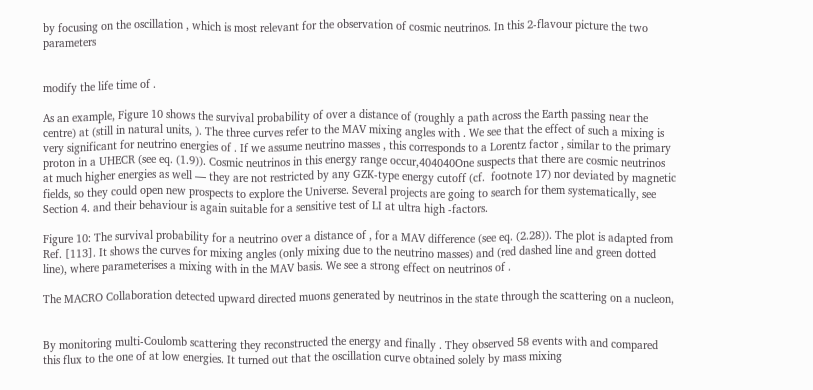by focusing on the oscillation , which is most relevant for the observation of cosmic neutrinos. In this 2-flavour picture the two parameters


modify the life time of .

As an example, Figure 10 shows the survival probability of over a distance of (roughly a path across the Earth passing near the centre) at (still in natural units, ). The three curves refer to the MAV mixing angles with . We see that the effect of such a mixing is very significant for neutrino energies of . If we assume neutrino masses , this corresponds to a Lorentz factor , similar to the primary proton in a UHECR (see eq. (1.9)). Cosmic neutrinos in this energy range occur,404040One suspects that there are cosmic neutrinos at much higher energies as well — they are not restricted by any GZK-type energy cutoff (cf.  footnote 17) nor deviated by magnetic fields, so they could open new prospects to explore the Universe. Several projects are going to search for them systematically, see Section 4. and their behaviour is again suitable for a sensitive test of LI at ultra high -factors.

Figure 10: The survival probability for a neutrino over a distance of , for a MAV difference (see eq. (2.28)). The plot is adapted from Ref. [113]. It shows the curves for mixing angles (only mixing due to the neutrino masses) and (red dashed line and green dotted line), where parameterises a mixing with in the MAV basis. We see a strong effect on neutrinos of .

The MACRO Collaboration detected upward directed muons generated by neutrinos in the state through the scattering on a nucleon,


By monitoring multi-Coulomb scattering they reconstructed the energy and finally . They observed 58 events with and compared this flux to the one of at low energies. It turned out that the oscillation curve obtained solely by mass mixing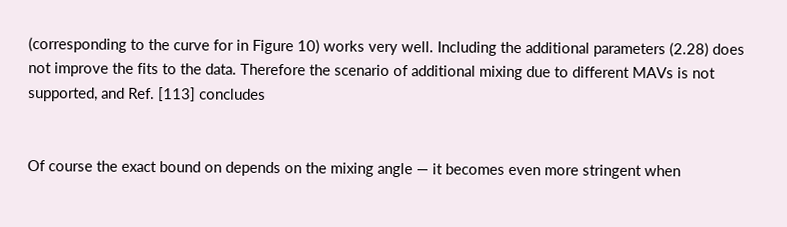(corresponding to the curve for in Figure 10) works very well. Including the additional parameters (2.28) does not improve the fits to the data. Therefore the scenario of additional mixing due to different MAVs is not supported, and Ref. [113] concludes


Of course the exact bound on depends on the mixing angle — it becomes even more stringent when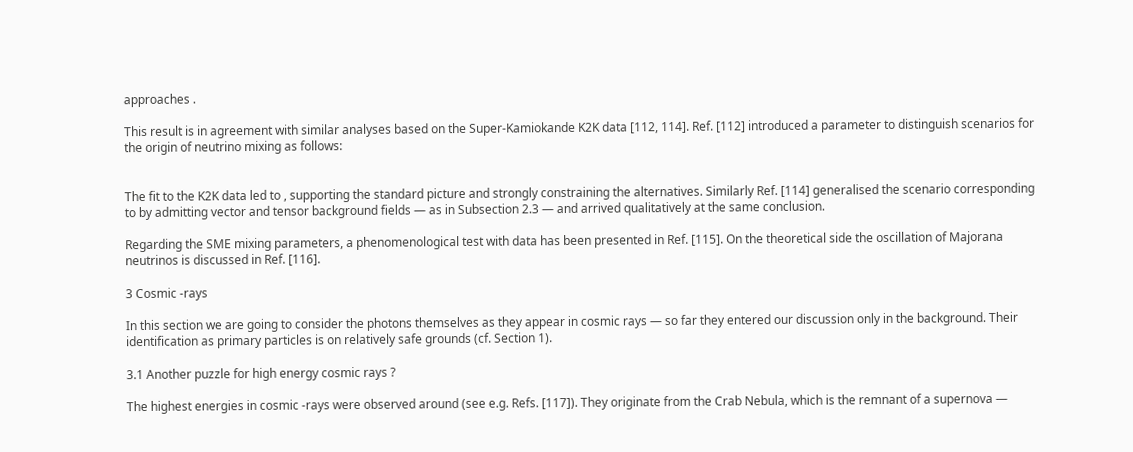approaches .

This result is in agreement with similar analyses based on the Super-Kamiokande K2K data [112, 114]. Ref. [112] introduced a parameter to distinguish scenarios for the origin of neutrino mixing as follows:


The fit to the K2K data led to , supporting the standard picture and strongly constraining the alternatives. Similarly Ref. [114] generalised the scenario corresponding to by admitting vector and tensor background fields — as in Subsection 2.3 — and arrived qualitatively at the same conclusion.

Regarding the SME mixing parameters, a phenomenological test with data has been presented in Ref. [115]. On the theoretical side the oscillation of Majorana neutrinos is discussed in Ref. [116].

3 Cosmic -rays

In this section we are going to consider the photons themselves as they appear in cosmic rays — so far they entered our discussion only in the background. Their identification as primary particles is on relatively safe grounds (cf. Section 1).

3.1 Another puzzle for high energy cosmic rays ?

The highest energies in cosmic -rays were observed around (see e.g. Refs. [117]). They originate from the Crab Nebula, which is the remnant of a supernova —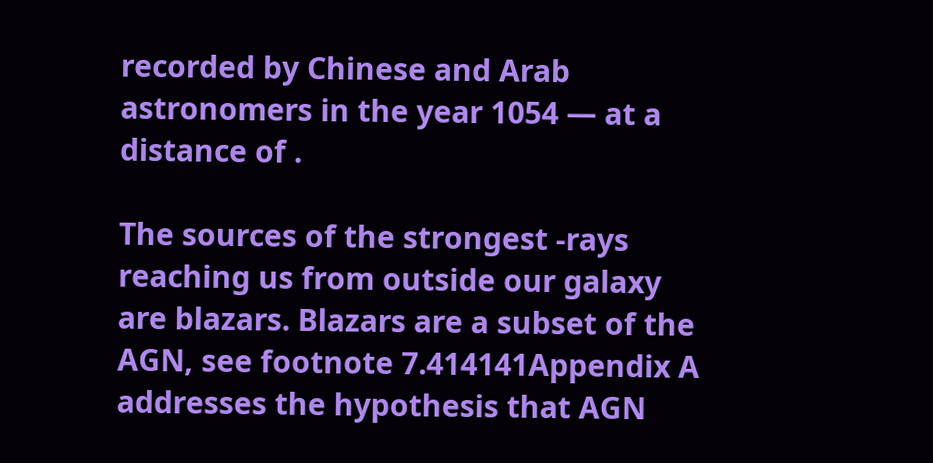recorded by Chinese and Arab astronomers in the year 1054 — at a distance of .

The sources of the strongest -rays reaching us from outside our galaxy are blazars. Blazars are a subset of the AGN, see footnote 7.414141Appendix A addresses the hypothesis that AGN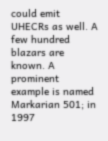could emit UHECRs as well. A few hundred blazars are known. A prominent example is named Markarian 501; in 1997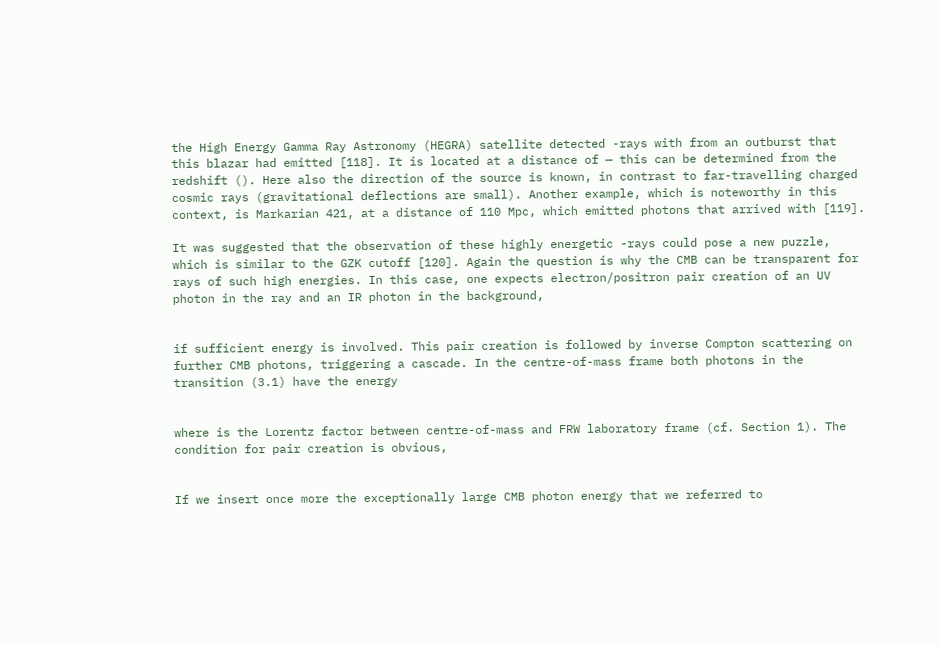the High Energy Gamma Ray Astronomy (HEGRA) satellite detected -rays with from an outburst that this blazar had emitted [118]. It is located at a distance of — this can be determined from the redshift (). Here also the direction of the source is known, in contrast to far-travelling charged cosmic rays (gravitational deflections are small). Another example, which is noteworthy in this context, is Markarian 421, at a distance of 110 Mpc, which emitted photons that arrived with [119].

It was suggested that the observation of these highly energetic -rays could pose a new puzzle, which is similar to the GZK cutoff [120]. Again the question is why the CMB can be transparent for rays of such high energies. In this case, one expects electron/positron pair creation of an UV photon in the ray and an IR photon in the background,


if sufficient energy is involved. This pair creation is followed by inverse Compton scattering on further CMB photons, triggering a cascade. In the centre-of-mass frame both photons in the transition (3.1) have the energy


where is the Lorentz factor between centre-of-mass and FRW laboratory frame (cf. Section 1). The condition for pair creation is obvious,


If we insert once more the exceptionally large CMB photon energy that we referred to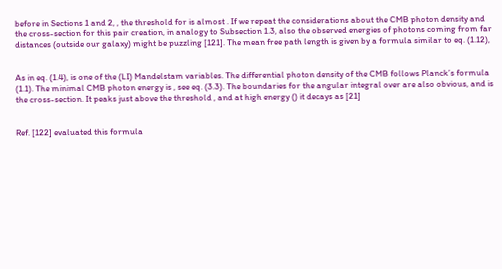before in Sections 1 and 2, , the threshold for is almost . If we repeat the considerations about the CMB photon density and the cross-section for this pair creation, in analogy to Subsection 1.3, also the observed energies of photons coming from far distances (outside our galaxy) might be puzzling [121]. The mean free path length is given by a formula similar to eq. (1.12),


As in eq. (1.4), is one of the (LI) Mandelstam variables. The differential photon density of the CMB follows Planck’s formula (1.1). The minimal CMB photon energy is , see eq. (3.3). The boundaries for the angular integral over are also obvious, and is the cross-section. It peaks just above the threshold , and at high energy () it decays as [21]


Ref. [122] evaluated this formula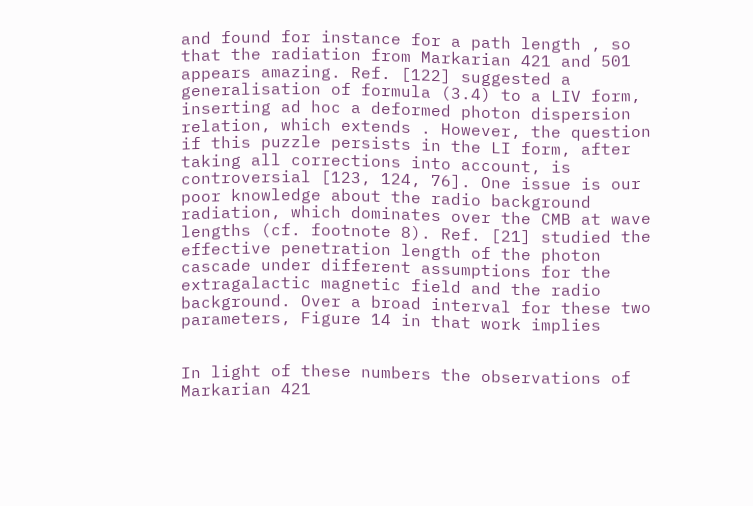and found for instance for a path length , so that the radiation from Markarian 421 and 501 appears amazing. Ref. [122] suggested a generalisation of formula (3.4) to a LIV form, inserting ad hoc a deformed photon dispersion relation, which extends . However, the question if this puzzle persists in the LI form, after taking all corrections into account, is controversial [123, 124, 76]. One issue is our poor knowledge about the radio background radiation, which dominates over the CMB at wave lengths (cf. footnote 8). Ref. [21] studied the effective penetration length of the photon cascade under different assumptions for the extragalactic magnetic field and the radio background. Over a broad interval for these two parameters, Figure 14 in that work implies


In light of these numbers the observations of Markarian 421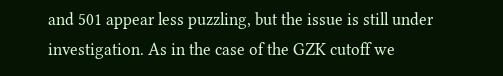and 501 appear less puzzling, but the issue is still under investigation. As in the case of the GZK cutoff we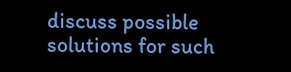discuss possible solutions for such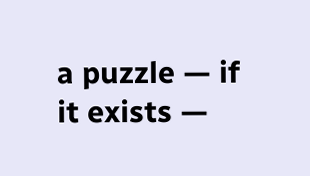a puzzle — if it exists —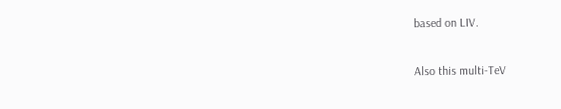based on LIV.

Also this multi-TeV